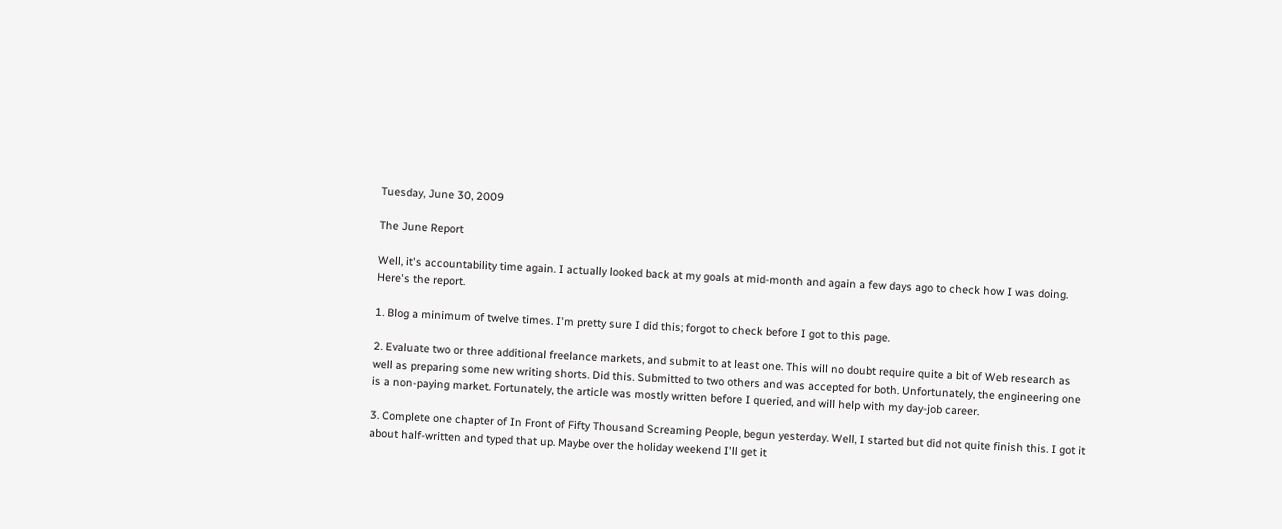Tuesday, June 30, 2009

The June Report

Well, it's accountability time again. I actually looked back at my goals at mid-month and again a few days ago to check how I was doing. Here's the report.

1. Blog a minimum of twelve times. I'm pretty sure I did this; forgot to check before I got to this page.

2. Evaluate two or three additional freelance markets, and submit to at least one. This will no doubt require quite a bit of Web research as well as preparing some new writing shorts. Did this. Submitted to two others and was accepted for both. Unfortunately, the engineering one is a non-paying market. Fortunately, the article was mostly written before I queried, and will help with my day-job career.

3. Complete one chapter of In Front of Fifty Thousand Screaming People, begun yesterday. Well, I started but did not quite finish this. I got it about half-written and typed that up. Maybe over the holiday weekend I'll get it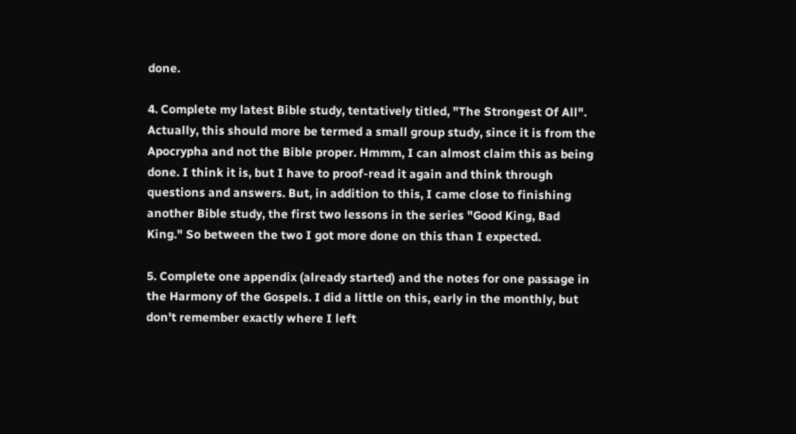done.

4. Complete my latest Bible study, tentatively titled, "The Strongest Of All". Actually, this should more be termed a small group study, since it is from the Apocrypha and not the Bible proper. Hmmm, I can almost claim this as being done. I think it is, but I have to proof-read it again and think through questions and answers. But, in addition to this, I came close to finishing another Bible study, the first two lessons in the series "Good King, Bad King." So between the two I got more done on this than I expected.

5. Complete one appendix (already started) and the notes for one passage in the Harmony of the Gospels. I did a little on this, early in the monthly, but don't remember exactly where I left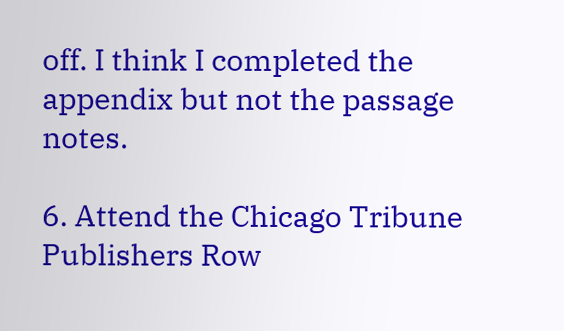off. I think I completed the appendix but not the passage notes.

6. Attend the Chicago Tribune Publishers Row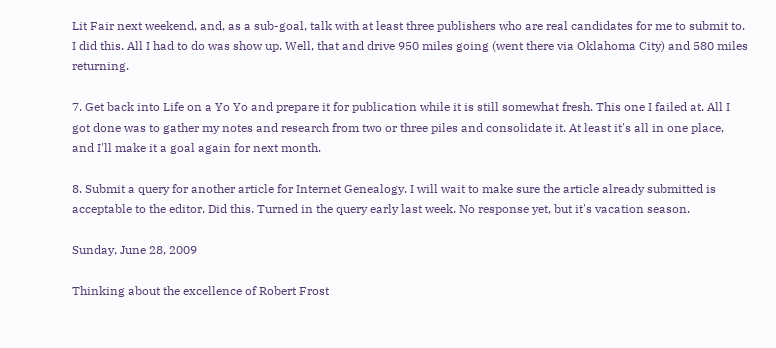Lit Fair next weekend, and, as a sub-goal, talk with at least three publishers who are real candidates for me to submit to. I did this. All I had to do was show up. Well, that and drive 950 miles going (went there via Oklahoma City) and 580 miles returning.

7. Get back into Life on a Yo Yo and prepare it for publication while it is still somewhat fresh. This one I failed at. All I got done was to gather my notes and research from two or three piles and consolidate it. At least it's all in one place, and I'll make it a goal again for next month.

8. Submit a query for another article for Internet Genealogy. I will wait to make sure the article already submitted is acceptable to the editor. Did this. Turned in the query early last week. No response yet, but it's vacation season.

Sunday, June 28, 2009

Thinking about the excellence of Robert Frost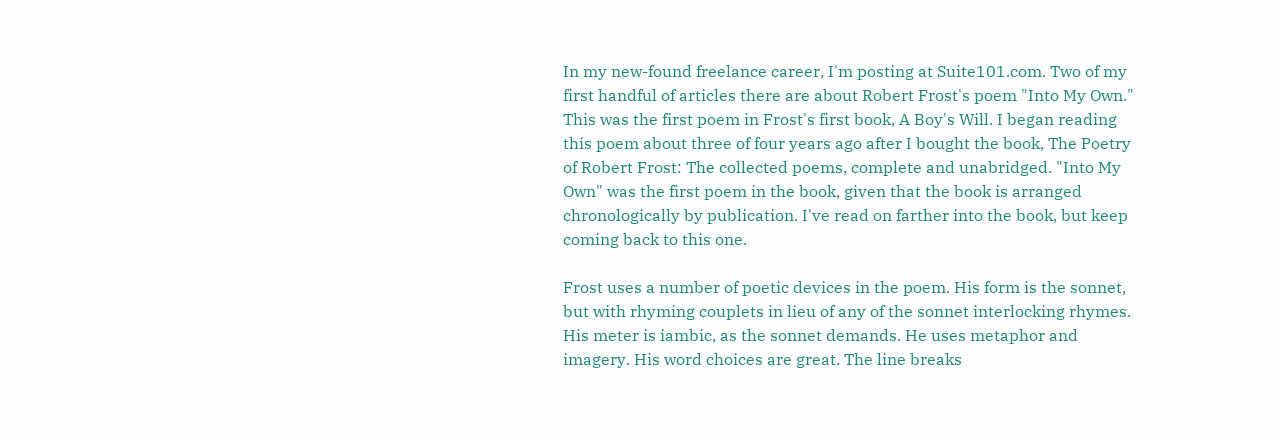In my new-found freelance career, I'm posting at Suite101.com. Two of my first handful of articles there are about Robert Frost's poem "Into My Own." This was the first poem in Frost's first book, A Boy's Will. I began reading this poem about three of four years ago after I bought the book, The Poetry of Robert Frost: The collected poems, complete and unabridged. "Into My Own" was the first poem in the book, given that the book is arranged chronologically by publication. I've read on farther into the book, but keep coming back to this one.

Frost uses a number of poetic devices in the poem. His form is the sonnet, but with rhyming couplets in lieu of any of the sonnet interlocking rhymes. His meter is iambic, as the sonnet demands. He uses metaphor and imagery. His word choices are great. The line breaks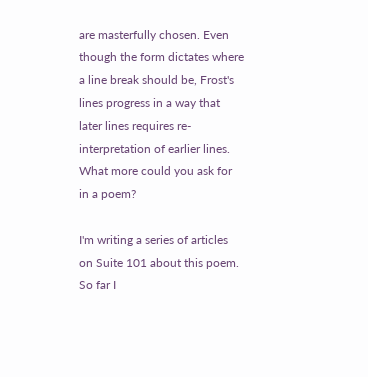are masterfully chosen. Even though the form dictates where a line break should be, Frost's lines progress in a way that later lines requires re-interpretation of earlier lines. What more could you ask for in a poem?

I'm writing a series of articles on Suite 101 about this poem. So far I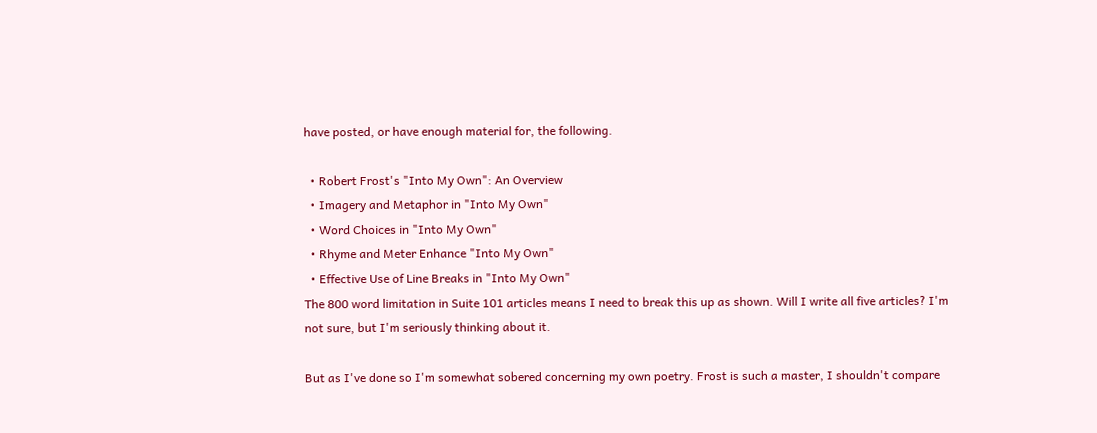have posted, or have enough material for, the following.

  • Robert Frost's "Into My Own": An Overview
  • Imagery and Metaphor in "Into My Own"
  • Word Choices in "Into My Own"
  • Rhyme and Meter Enhance "Into My Own"
  • Effective Use of Line Breaks in "Into My Own"
The 800 word limitation in Suite 101 articles means I need to break this up as shown. Will I write all five articles? I'm not sure, but I'm seriously thinking about it.

But as I've done so I'm somewhat sobered concerning my own poetry. Frost is such a master, I shouldn't compare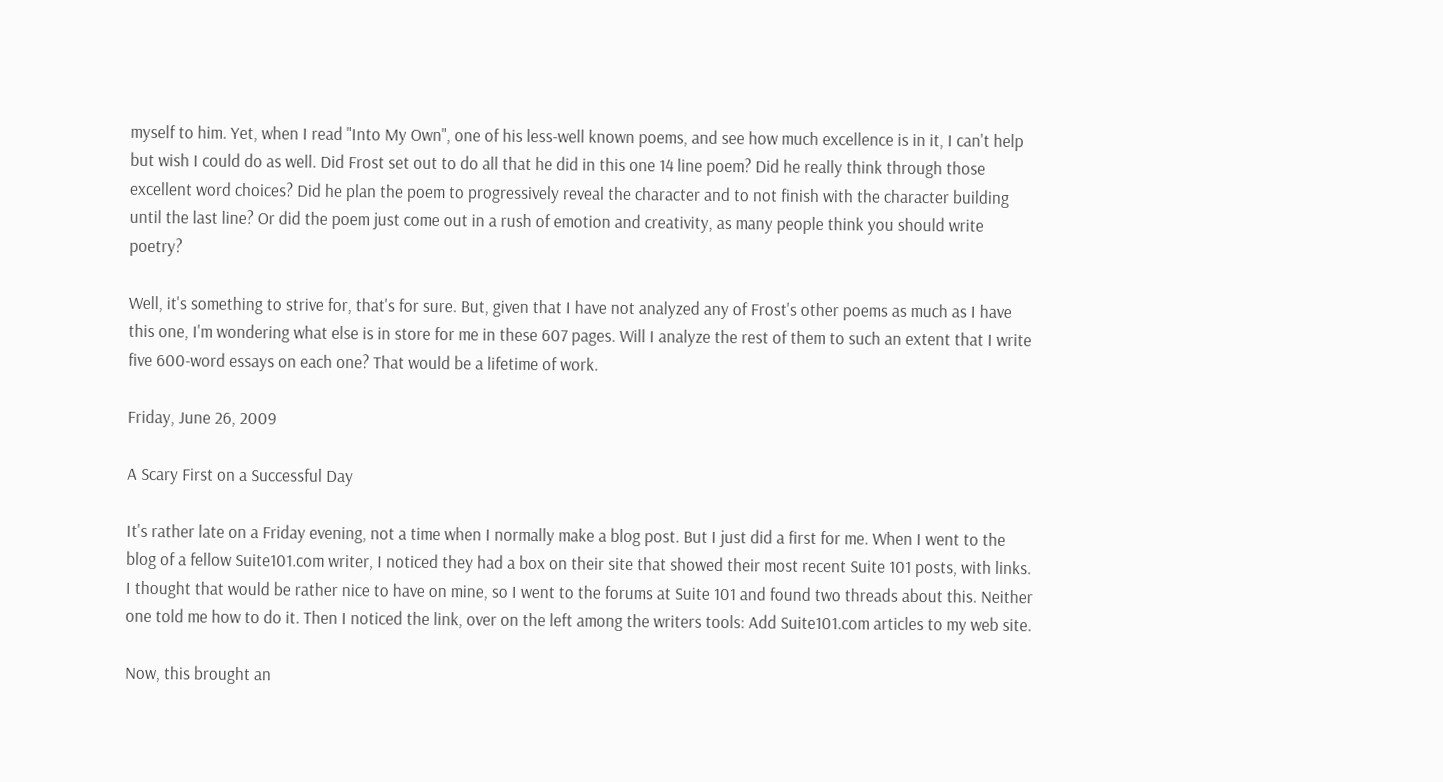myself to him. Yet, when I read "Into My Own", one of his less-well known poems, and see how much excellence is in it, I can't help but wish I could do as well. Did Frost set out to do all that he did in this one 14 line poem? Did he really think through those excellent word choices? Did he plan the poem to progressively reveal the character and to not finish with the character building until the last line? Or did the poem just come out in a rush of emotion and creativity, as many people think you should write poetry?

Well, it's something to strive for, that's for sure. But, given that I have not analyzed any of Frost's other poems as much as I have this one, I'm wondering what else is in store for me in these 607 pages. Will I analyze the rest of them to such an extent that I write five 600-word essays on each one? That would be a lifetime of work.

Friday, June 26, 2009

A Scary First on a Successful Day

It's rather late on a Friday evening, not a time when I normally make a blog post. But I just did a first for me. When I went to the blog of a fellow Suite101.com writer, I noticed they had a box on their site that showed their most recent Suite 101 posts, with links. I thought that would be rather nice to have on mine, so I went to the forums at Suite 101 and found two threads about this. Neither one told me how to do it. Then I noticed the link, over on the left among the writers tools: Add Suite101.com articles to my web site.

Now, this brought an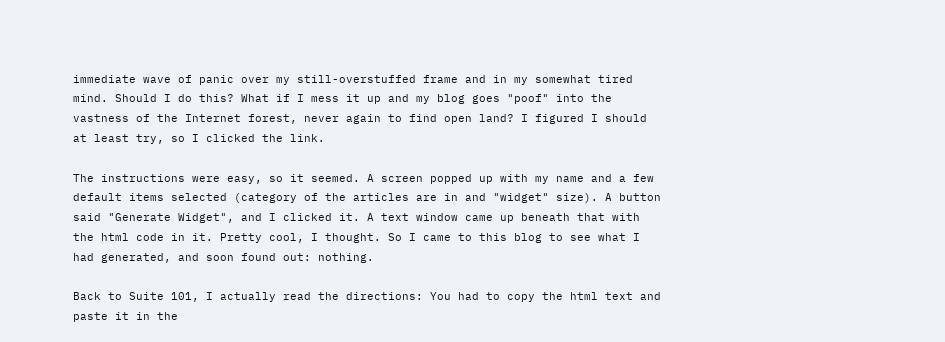immediate wave of panic over my still-overstuffed frame and in my somewhat tired mind. Should I do this? What if I mess it up and my blog goes "poof" into the vastness of the Internet forest, never again to find open land? I figured I should at least try, so I clicked the link.

The instructions were easy, so it seemed. A screen popped up with my name and a few default items selected (category of the articles are in and "widget" size). A button said "Generate Widget", and I clicked it. A text window came up beneath that with the html code in it. Pretty cool, I thought. So I came to this blog to see what I had generated, and soon found out: nothing.

Back to Suite 101, I actually read the directions: You had to copy the html text and paste it in the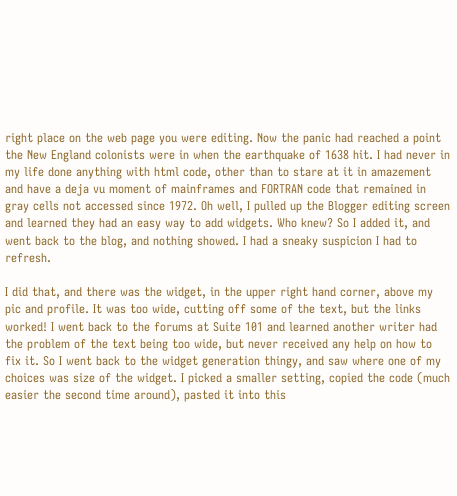right place on the web page you were editing. Now the panic had reached a point the New England colonists were in when the earthquake of 1638 hit. I had never in my life done anything with html code, other than to stare at it in amazement and have a deja vu moment of mainframes and FORTRAN code that remained in gray cells not accessed since 1972. Oh well, I pulled up the Blogger editing screen and learned they had an easy way to add widgets. Who knew? So I added it, and went back to the blog, and nothing showed. I had a sneaky suspicion I had to refresh.

I did that, and there was the widget, in the upper right hand corner, above my pic and profile. It was too wide, cutting off some of the text, but the links worked! I went back to the forums at Suite 101 and learned another writer had the problem of the text being too wide, but never received any help on how to fix it. So I went back to the widget generation thingy, and saw where one of my choices was size of the widget. I picked a smaller setting, copied the code (much easier the second time around), pasted it into this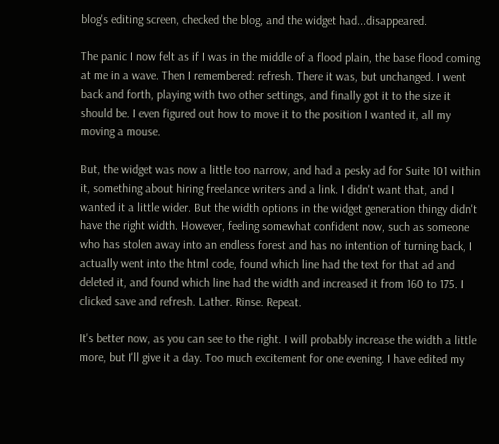blog's editing screen, checked the blog, and the widget had...disappeared.

The panic I now felt as if I was in the middle of a flood plain, the base flood coming at me in a wave. Then I remembered: refresh. There it was, but unchanged. I went back and forth, playing with two other settings, and finally got it to the size it should be. I even figured out how to move it to the position I wanted it, all my moving a mouse.

But, the widget was now a little too narrow, and had a pesky ad for Suite 101 within it, something about hiring freelance writers and a link. I didn't want that, and I wanted it a little wider. But the width options in the widget generation thingy didn't have the right width. However, feeling somewhat confident now, such as someone who has stolen away into an endless forest and has no intention of turning back, I actually went into the html code, found which line had the text for that ad and deleted it, and found which line had the width and increased it from 160 to 175. I clicked save and refresh. Lather. Rinse. Repeat.

It's better now, as you can see to the right. I will probably increase the width a little more, but I'll give it a day. Too much excitement for one evening. I have edited my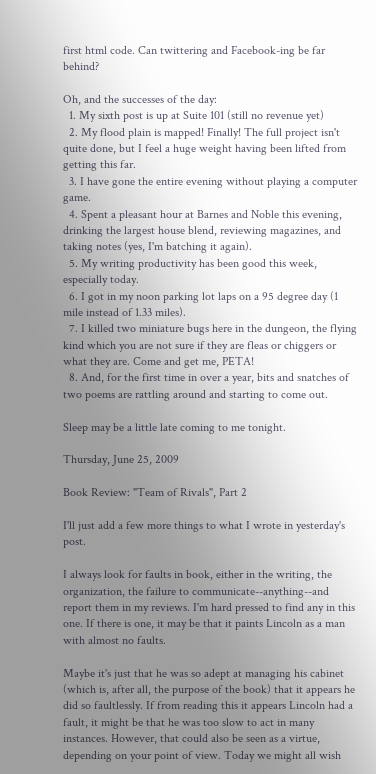first html code. Can twittering and Facebook-ing be far behind?

Oh, and the successes of the day:
  1. My sixth post is up at Suite 101 (still no revenue yet)
  2. My flood plain is mapped! Finally! The full project isn't quite done, but I feel a huge weight having been lifted from getting this far.
  3. I have gone the entire evening without playing a computer game.
  4. Spent a pleasant hour at Barnes and Noble this evening, drinking the largest house blend, reviewing magazines, and taking notes (yes, I'm batching it again).
  5. My writing productivity has been good this week, especially today.
  6. I got in my noon parking lot laps on a 95 degree day (1 mile instead of 1.33 miles).
  7. I killed two miniature bugs here in the dungeon, the flying kind which you are not sure if they are fleas or chiggers or what they are. Come and get me, PETA!
  8. And, for the first time in over a year, bits and snatches of two poems are rattling around and starting to come out.

Sleep may be a little late coming to me tonight.

Thursday, June 25, 2009

Book Review: "Team of Rivals", Part 2

I'll just add a few more things to what I wrote in yesterday's post.

I always look for faults in book, either in the writing, the organization, the failure to communicate--anything--and report them in my reviews. I'm hard pressed to find any in this one. If there is one, it may be that it paints Lincoln as a man with almost no faults.

Maybe it's just that he was so adept at managing his cabinet (which is, after all, the purpose of the book) that it appears he did so faultlessly. If from reading this it appears Lincoln had a fault, it might be that he was too slow to act in many instances. However, that could also be seen as a virtue, depending on your point of view. Today we might all wish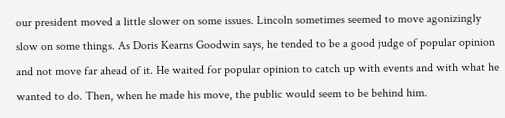our president moved a little slower on some issues. Lincoln sometimes seemed to move agonizingly slow on some things. As Doris Kearns Goodwin says, he tended to be a good judge of popular opinion and not move far ahead of it. He waited for popular opinion to catch up with events and with what he wanted to do. Then, when he made his move, the public would seem to be behind him.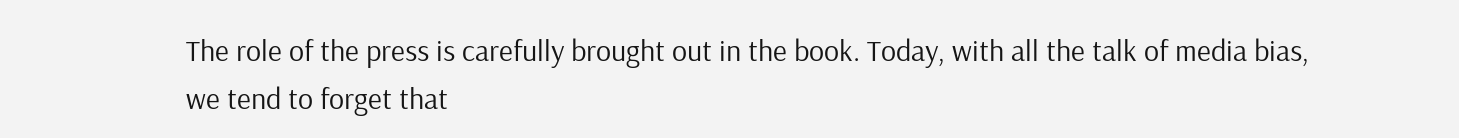The role of the press is carefully brought out in the book. Today, with all the talk of media bias, we tend to forget that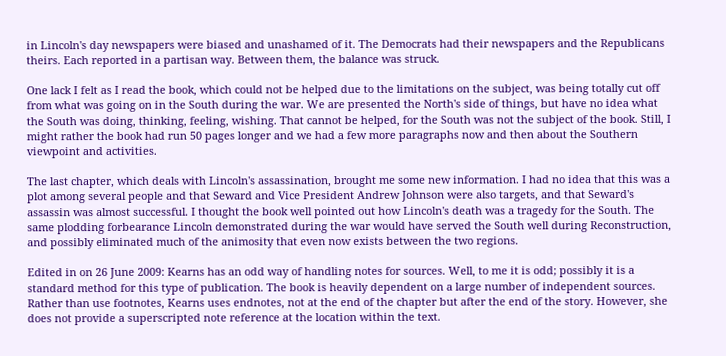in Lincoln's day newspapers were biased and unashamed of it. The Democrats had their newspapers and the Republicans theirs. Each reported in a partisan way. Between them, the balance was struck.

One lack I felt as I read the book, which could not be helped due to the limitations on the subject, was being totally cut off from what was going on in the South during the war. We are presented the North's side of things, but have no idea what the South was doing, thinking, feeling, wishing. That cannot be helped, for the South was not the subject of the book. Still, I might rather the book had run 50 pages longer and we had a few more paragraphs now and then about the Southern viewpoint and activities.

The last chapter, which deals with Lincoln's assassination, brought me some new information. I had no idea that this was a plot among several people and that Seward and Vice President Andrew Johnson were also targets, and that Seward's assassin was almost successful. I thought the book well pointed out how Lincoln's death was a tragedy for the South. The same plodding forbearance Lincoln demonstrated during the war would have served the South well during Reconstruction, and possibly eliminated much of the animosity that even now exists between the two regions.

Edited in on 26 June 2009: Kearns has an odd way of handling notes for sources. Well, to me it is odd; possibly it is a standard method for this type of publication. The book is heavily dependent on a large number of independent sources. Rather than use footnotes, Kearns uses endnotes, not at the end of the chapter but after the end of the story. However, she does not provide a superscripted note reference at the location within the text.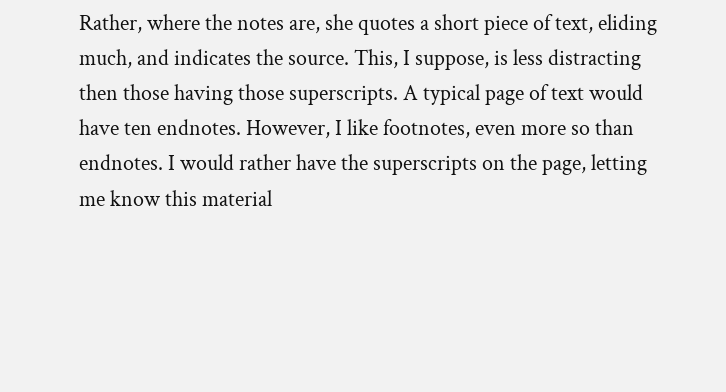Rather, where the notes are, she quotes a short piece of text, eliding much, and indicates the source. This, I suppose, is less distracting then those having those superscripts. A typical page of text would have ten endnotes. However, I like footnotes, even more so than endnotes. I would rather have the superscripts on the page, letting me know this material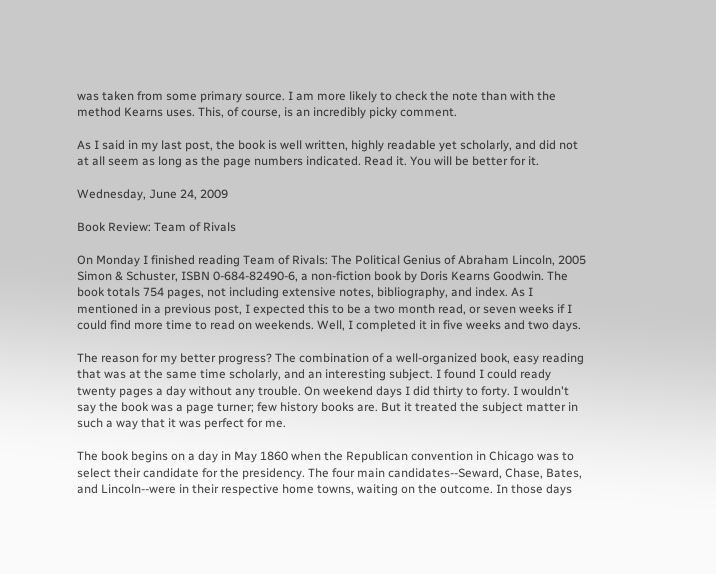was taken from some primary source. I am more likely to check the note than with the method Kearns uses. This, of course, is an incredibly picky comment.

As I said in my last post, the book is well written, highly readable yet scholarly, and did not at all seem as long as the page numbers indicated. Read it. You will be better for it.

Wednesday, June 24, 2009

Book Review: Team of Rivals

On Monday I finished reading Team of Rivals: The Political Genius of Abraham Lincoln, 2005 Simon & Schuster, ISBN 0-684-82490-6, a non-fiction book by Doris Kearns Goodwin. The book totals 754 pages, not including extensive notes, bibliography, and index. As I mentioned in a previous post, I expected this to be a two month read, or seven weeks if I could find more time to read on weekends. Well, I completed it in five weeks and two days.

The reason for my better progress? The combination of a well-organized book, easy reading that was at the same time scholarly, and an interesting subject. I found I could ready twenty pages a day without any trouble. On weekend days I did thirty to forty. I wouldn't say the book was a page turner; few history books are. But it treated the subject matter in such a way that it was perfect for me.

The book begins on a day in May 1860 when the Republican convention in Chicago was to select their candidate for the presidency. The four main candidates--Seward, Chase, Bates, and Lincoln--were in their respective home towns, waiting on the outcome. In those days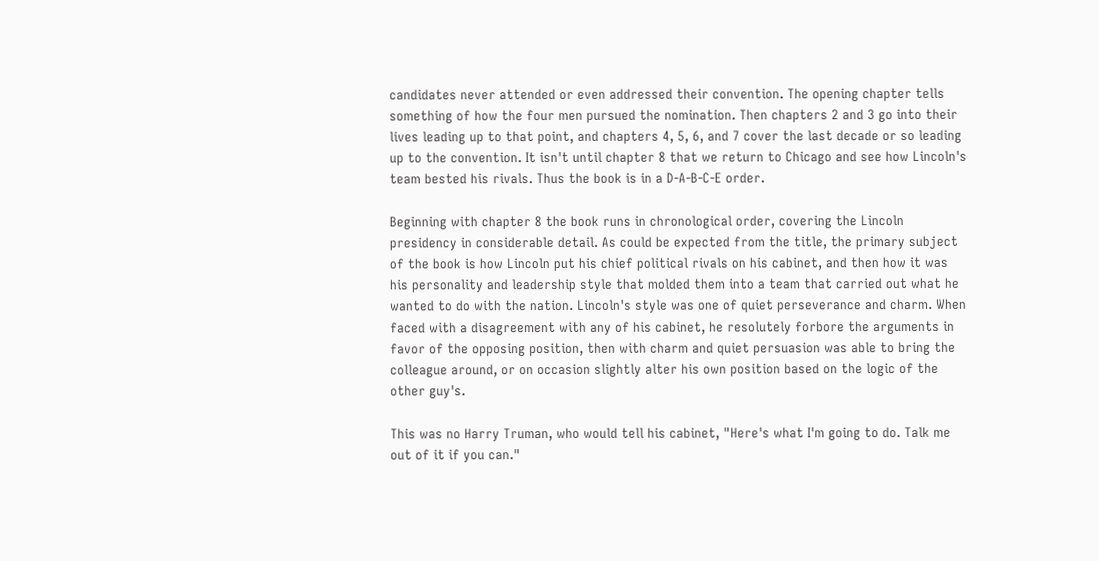candidates never attended or even addressed their convention. The opening chapter tells something of how the four men pursued the nomination. Then chapters 2 and 3 go into their lives leading up to that point, and chapters 4, 5, 6, and 7 cover the last decade or so leading up to the convention. It isn't until chapter 8 that we return to Chicago and see how Lincoln's team bested his rivals. Thus the book is in a D-A-B-C-E order.

Beginning with chapter 8 the book runs in chronological order, covering the Lincoln presidency in considerable detail. As could be expected from the title, the primary subject of the book is how Lincoln put his chief political rivals on his cabinet, and then how it was his personality and leadership style that molded them into a team that carried out what he wanted to do with the nation. Lincoln's style was one of quiet perseverance and charm. When faced with a disagreement with any of his cabinet, he resolutely forbore the arguments in favor of the opposing position, then with charm and quiet persuasion was able to bring the colleague around, or on occasion slightly alter his own position based on the logic of the other guy's.

This was no Harry Truman, who would tell his cabinet, "Here's what I'm going to do. Talk me out of it if you can."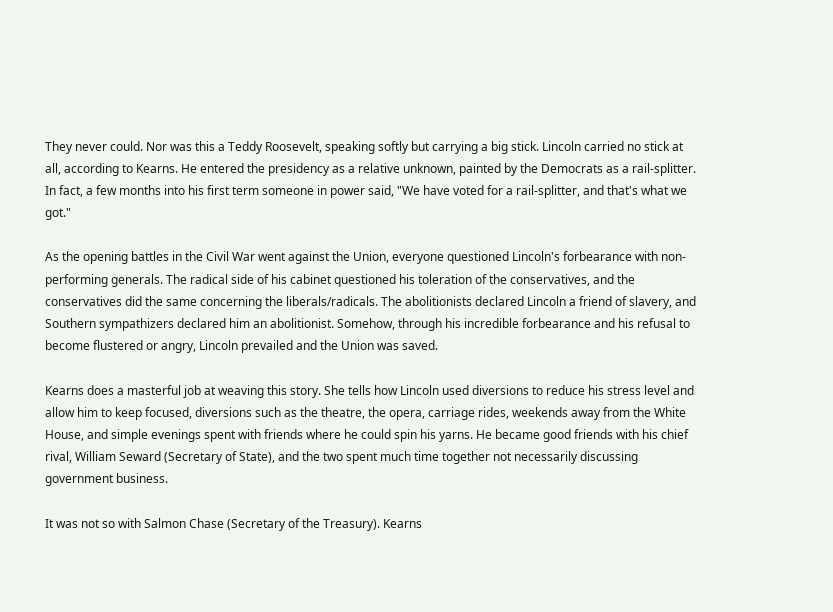They never could. Nor was this a Teddy Roosevelt, speaking softly but carrying a big stick. Lincoln carried no stick at all, according to Kearns. He entered the presidency as a relative unknown, painted by the Democrats as a rail-splitter. In fact, a few months into his first term someone in power said, "We have voted for a rail-splitter, and that's what we got."

As the opening battles in the Civil War went against the Union, everyone questioned Lincoln's forbearance with non-performing generals. The radical side of his cabinet questioned his toleration of the conservatives, and the conservatives did the same concerning the liberals/radicals. The abolitionists declared Lincoln a friend of slavery, and Southern sympathizers declared him an abolitionist. Somehow, through his incredible forbearance and his refusal to become flustered or angry, Lincoln prevailed and the Union was saved.

Kearns does a masterful job at weaving this story. She tells how Lincoln used diversions to reduce his stress level and allow him to keep focused, diversions such as the theatre, the opera, carriage rides, weekends away from the White House, and simple evenings spent with friends where he could spin his yarns. He became good friends with his chief rival, William Seward (Secretary of State), and the two spent much time together not necessarily discussing government business.

It was not so with Salmon Chase (Secretary of the Treasury). Kearns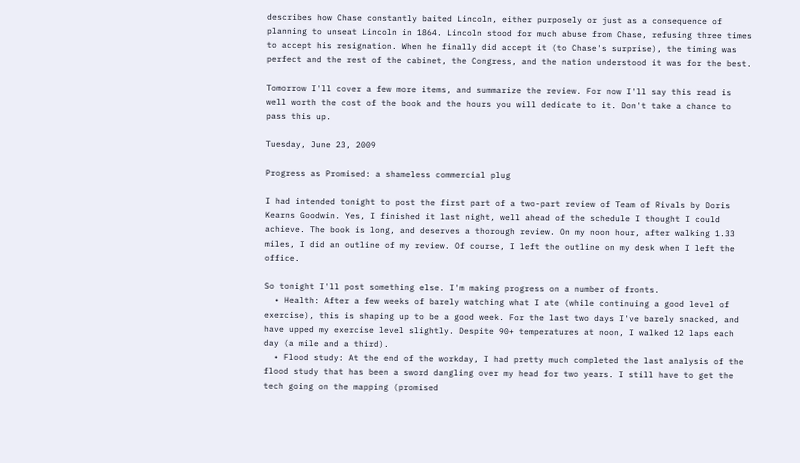describes how Chase constantly baited Lincoln, either purposely or just as a consequence of planning to unseat Lincoln in 1864. Lincoln stood for much abuse from Chase, refusing three times to accept his resignation. When he finally did accept it (to Chase's surprise), the timing was perfect and the rest of the cabinet, the Congress, and the nation understood it was for the best.

Tomorrow I'll cover a few more items, and summarize the review. For now I'll say this read is well worth the cost of the book and the hours you will dedicate to it. Don't take a chance to pass this up.

Tuesday, June 23, 2009

Progress as Promised: a shameless commercial plug

I had intended tonight to post the first part of a two-part review of Team of Rivals by Doris Kearns Goodwin. Yes, I finished it last night, well ahead of the schedule I thought I could achieve. The book is long, and deserves a thorough review. On my noon hour, after walking 1.33 miles, I did an outline of my review. Of course, I left the outline on my desk when I left the office.

So tonight I'll post something else. I'm making progress on a number of fronts.
  • Health: After a few weeks of barely watching what I ate (while continuing a good level of exercise), this is shaping up to be a good week. For the last two days I've barely snacked, and have upped my exercise level slightly. Despite 90+ temperatures at noon, I walked 12 laps each day (a mile and a third).
  • Flood study: At the end of the workday, I had pretty much completed the last analysis of the flood study that has been a sword dangling over my head for two years. I still have to get the tech going on the mapping (promised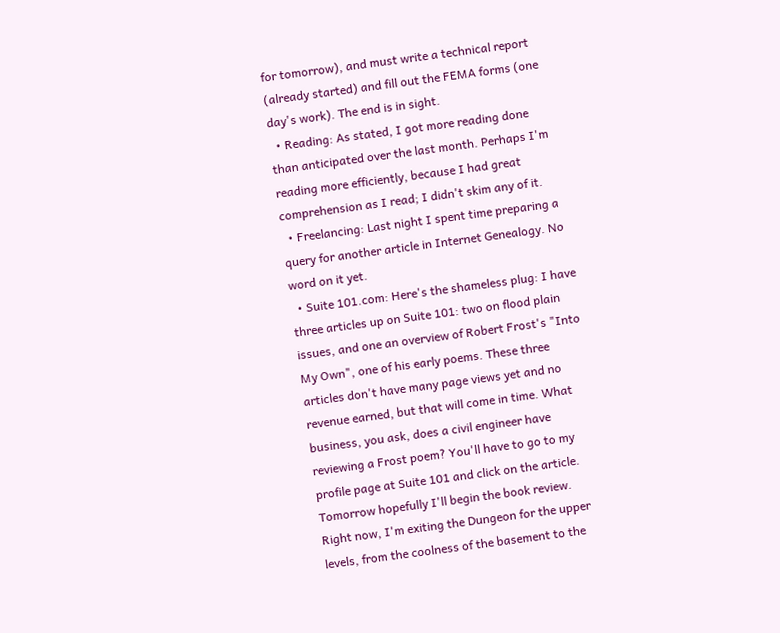for tomorrow), and must write a technical report (already started) and fill out the FEMA forms (one day's work). The end is in sight.
  • Reading: As stated, I got more reading done than anticipated over the last month. Perhaps I'm reading more efficiently, because I had great comprehension as I read; I didn't skim any of it.
  • Freelancing: Last night I spent time preparing a query for another article in Internet Genealogy. No word on it yet.
  • Suite 101.com: Here's the shameless plug: I have three articles up on Suite 101: two on flood plain issues, and one an overview of Robert Frost's "Into My Own", one of his early poems. These three articles don't have many page views yet and no revenue earned, but that will come in time. What business, you ask, does a civil engineer have reviewing a Frost poem? You'll have to go to my profile page at Suite 101 and click on the article.
Tomorrow hopefully I'll begin the book review. Right now, I'm exiting the Dungeon for the upper levels, from the coolness of the basement to the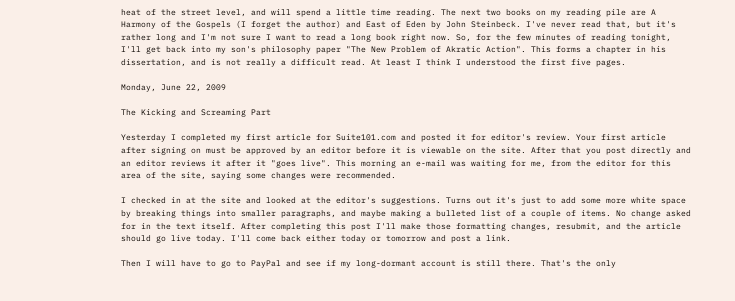heat of the street level, and will spend a little time reading. The next two books on my reading pile are A Harmony of the Gospels (I forget the author) and East of Eden by John Steinbeck. I've never read that, but it's rather long and I'm not sure I want to read a long book right now. So, for the few minutes of reading tonight, I'll get back into my son's philosophy paper "The New Problem of Akratic Action". This forms a chapter in his dissertation, and is not really a difficult read. At least I think I understood the first five pages.

Monday, June 22, 2009

The Kicking and Screaming Part

Yesterday I completed my first article for Suite101.com and posted it for editor's review. Your first article after signing on must be approved by an editor before it is viewable on the site. After that you post directly and an editor reviews it after it "goes live". This morning an e-mail was waiting for me, from the editor for this area of the site, saying some changes were recommended.

I checked in at the site and looked at the editor's suggestions. Turns out it's just to add some more white space by breaking things into smaller paragraphs, and maybe making a bulleted list of a couple of items. No change asked for in the text itself. After completing this post I'll make those formatting changes, resubmit, and the article should go live today. I'll come back either today or tomorrow and post a link.

Then I will have to go to PayPal and see if my long-dormant account is still there. That's the only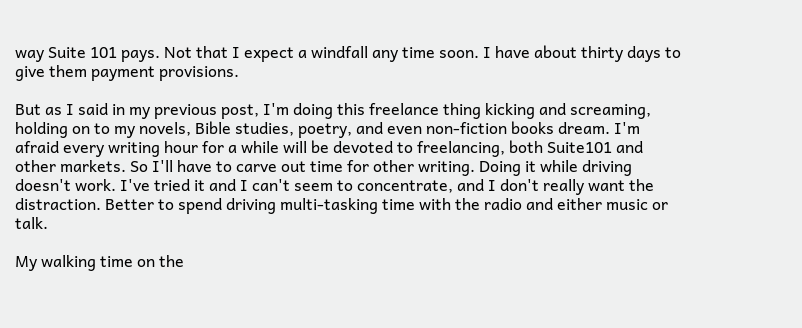way Suite 101 pays. Not that I expect a windfall any time soon. I have about thirty days to give them payment provisions.

But as I said in my previous post, I'm doing this freelance thing kicking and screaming, holding on to my novels, Bible studies, poetry, and even non-fiction books dream. I'm afraid every writing hour for a while will be devoted to freelancing, both Suite101 and other markets. So I'll have to carve out time for other writing. Doing it while driving doesn't work. I've tried it and I can't seem to concentrate, and I don't really want the distraction. Better to spend driving multi-tasking time with the radio and either music or talk.

My walking time on the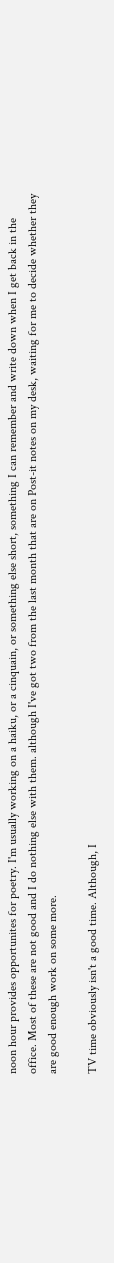noon hour provides opportunites for poetry. I'm usually working on a haiku, or a cinquain, or something else short, something I can remember and write down when I get back in the office. Most of these are not good and I do nothing else with them. although I've got two from the last month that are on Post-it notes on my desk, waiting for me to decide whether they are good enough work on some more.

TV time obviously isn't a good time. Although, I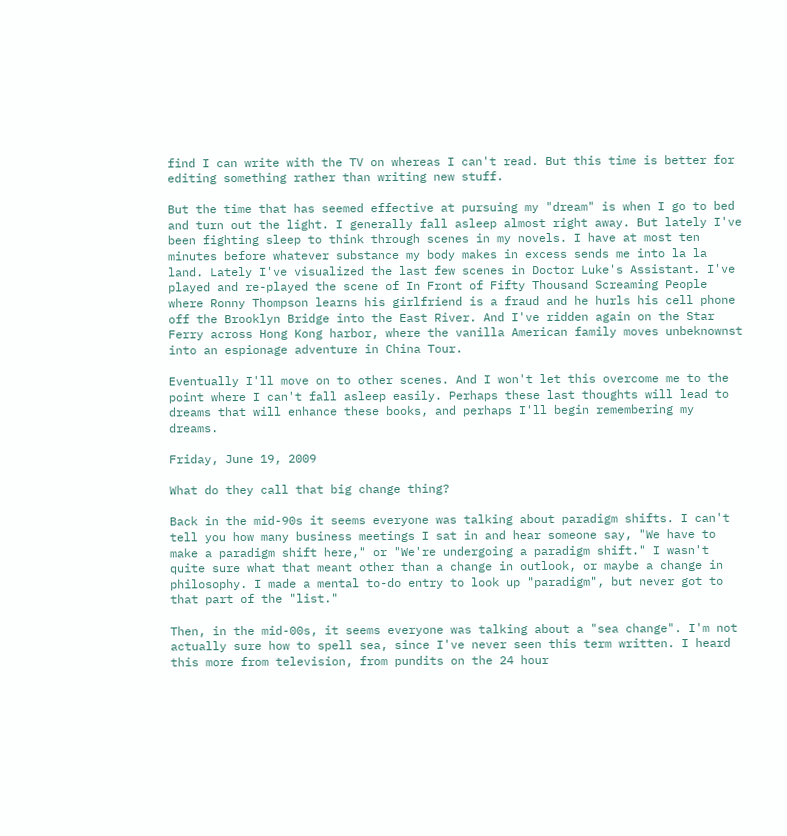find I can write with the TV on whereas I can't read. But this time is better for editing something rather than writing new stuff.

But the time that has seemed effective at pursuing my "dream" is when I go to bed and turn out the light. I generally fall asleep almost right away. But lately I've been fighting sleep to think through scenes in my novels. I have at most ten minutes before whatever substance my body makes in excess sends me into la la land. Lately I've visualized the last few scenes in Doctor Luke's Assistant. I've played and re-played the scene of In Front of Fifty Thousand Screaming People where Ronny Thompson learns his girlfriend is a fraud and he hurls his cell phone off the Brooklyn Bridge into the East River. And I've ridden again on the Star Ferry across Hong Kong harbor, where the vanilla American family moves unbeknownst into an espionage adventure in China Tour.

Eventually I'll move on to other scenes. And I won't let this overcome me to the point where I can't fall asleep easily. Perhaps these last thoughts will lead to dreams that will enhance these books, and perhaps I'll begin remembering my dreams.

Friday, June 19, 2009

What do they call that big change thing?

Back in the mid-90s it seems everyone was talking about paradigm shifts. I can't tell you how many business meetings I sat in and hear someone say, "We have to make a paradigm shift here," or "We're undergoing a paradigm shift." I wasn't quite sure what that meant other than a change in outlook, or maybe a change in philosophy. I made a mental to-do entry to look up "paradigm", but never got to that part of the "list."

Then, in the mid-00s, it seems everyone was talking about a "sea change". I'm not actually sure how to spell sea, since I've never seen this term written. I heard this more from television, from pundits on the 24 hour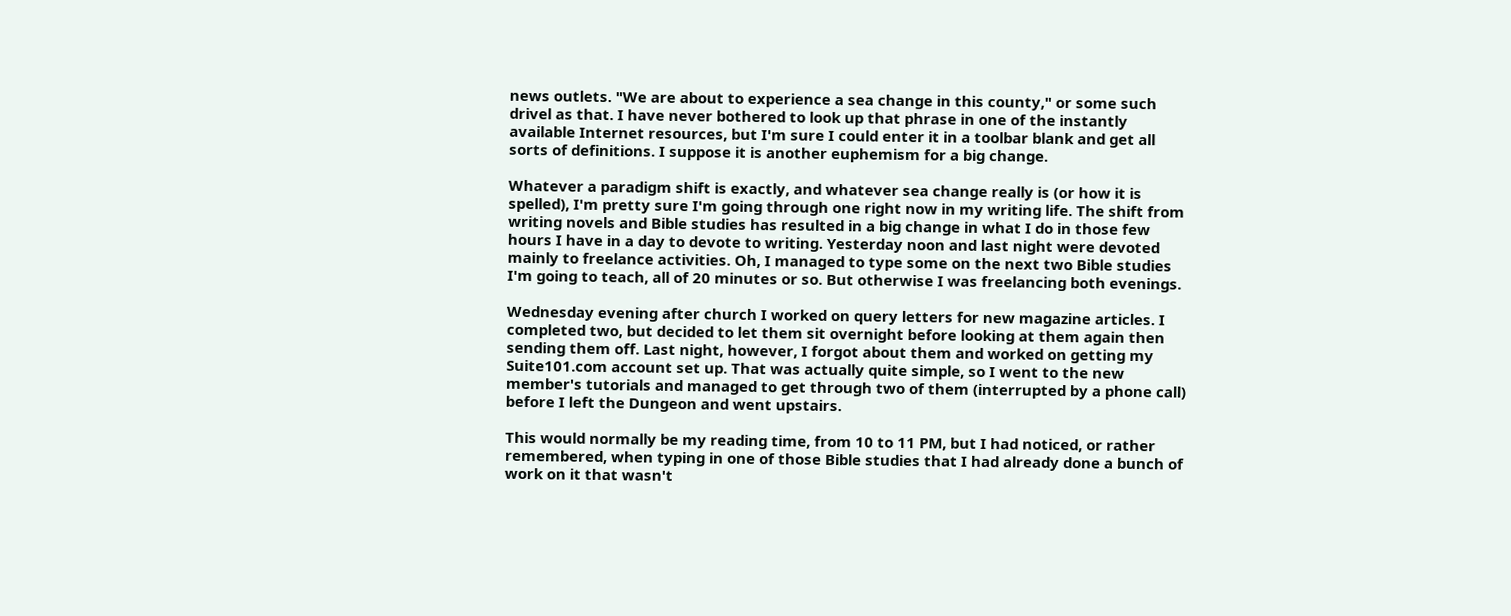news outlets. "We are about to experience a sea change in this county," or some such drivel as that. I have never bothered to look up that phrase in one of the instantly available Internet resources, but I'm sure I could enter it in a toolbar blank and get all sorts of definitions. I suppose it is another euphemism for a big change.

Whatever a paradigm shift is exactly, and whatever sea change really is (or how it is spelled), I'm pretty sure I'm going through one right now in my writing life. The shift from writing novels and Bible studies has resulted in a big change in what I do in those few hours I have in a day to devote to writing. Yesterday noon and last night were devoted mainly to freelance activities. Oh, I managed to type some on the next two Bible studies I'm going to teach, all of 20 minutes or so. But otherwise I was freelancing both evenings.

Wednesday evening after church I worked on query letters for new magazine articles. I completed two, but decided to let them sit overnight before looking at them again then sending them off. Last night, however, I forgot about them and worked on getting my Suite101.com account set up. That was actually quite simple, so I went to the new member's tutorials and managed to get through two of them (interrupted by a phone call) before I left the Dungeon and went upstairs.

This would normally be my reading time, from 10 to 11 PM, but I had noticed, or rather remembered, when typing in one of those Bible studies that I had already done a bunch of work on it that wasn't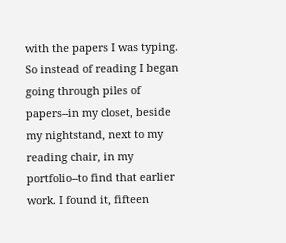with the papers I was typing. So instead of reading I began going through piles of papers--in my closet, beside my nightstand, next to my reading chair, in my portfolio--to find that earlier work. I found it, fifteen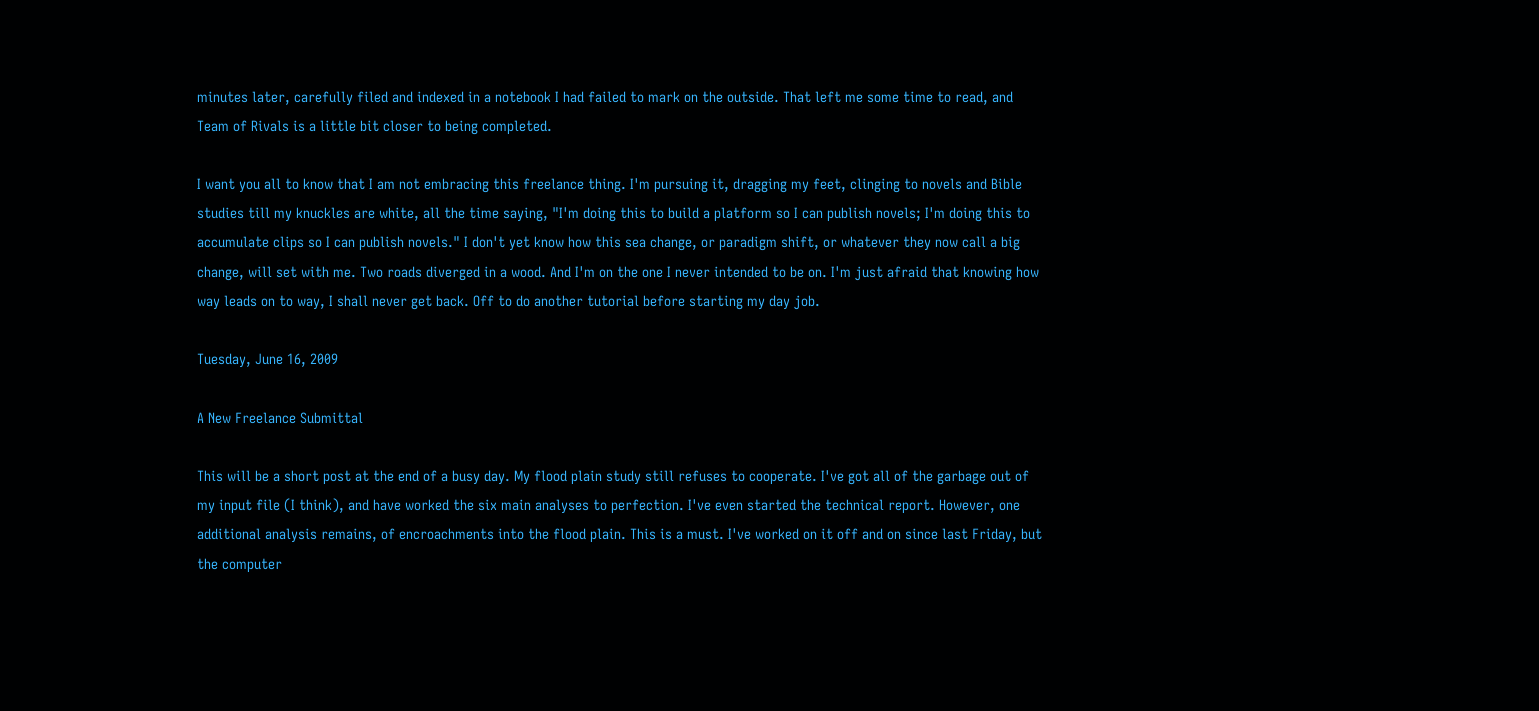minutes later, carefully filed and indexed in a notebook I had failed to mark on the outside. That left me some time to read, and Team of Rivals is a little bit closer to being completed.

I want you all to know that I am not embracing this freelance thing. I'm pursuing it, dragging my feet, clinging to novels and Bible studies till my knuckles are white, all the time saying, "I'm doing this to build a platform so I can publish novels; I'm doing this to accumulate clips so I can publish novels." I don't yet know how this sea change, or paradigm shift, or whatever they now call a big change, will set with me. Two roads diverged in a wood. And I'm on the one I never intended to be on. I'm just afraid that knowing how way leads on to way, I shall never get back. Off to do another tutorial before starting my day job.

Tuesday, June 16, 2009

A New Freelance Submittal

This will be a short post at the end of a busy day. My flood plain study still refuses to cooperate. I've got all of the garbage out of my input file (I think), and have worked the six main analyses to perfection. I've even started the technical report. However, one additional analysis remains, of encroachments into the flood plain. This is a must. I've worked on it off and on since last Friday, but the computer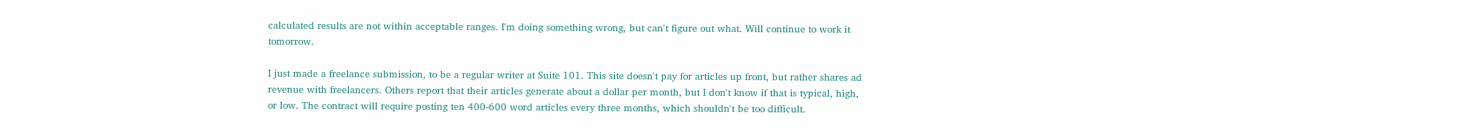calculated results are not within acceptable ranges. I'm doing something wrong, but can't figure out what. Will continue to work it tomorrow.

I just made a freelance submission, to be a regular writer at Suite 101. This site doesn't pay for articles up front, but rather shares ad revenue with freelancers. Others report that their articles generate about a dollar per month, but I don't know if that is typical, high, or low. The contract will require posting ten 400-600 word articles every three months, which shouldn't be too difficult.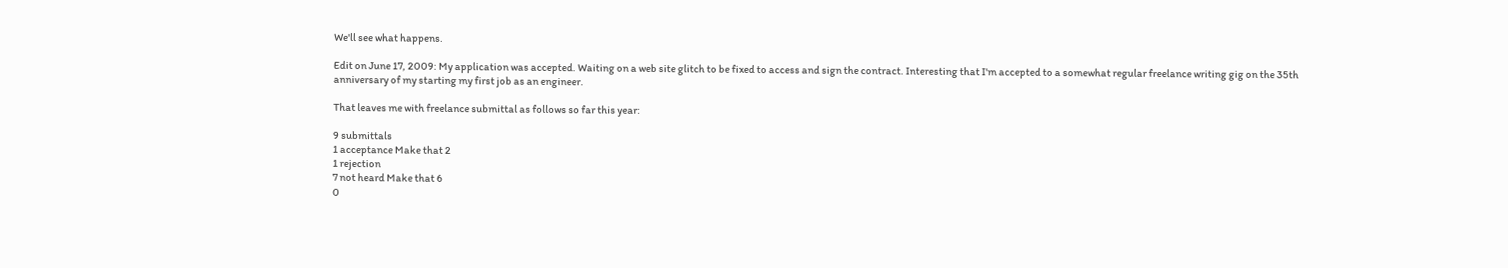We'll see what happens.

Edit on June 17, 2009: My application was accepted. Waiting on a web site glitch to be fixed to access and sign the contract. Interesting that I'm accepted to a somewhat regular freelance writing gig on the 35th anniversary of my starting my first job as an engineer.

That leaves me with freelance submittal as follows so far this year:

9 submittals
1 acceptance Make that 2
1 rejection
7 not heard Make that 6
0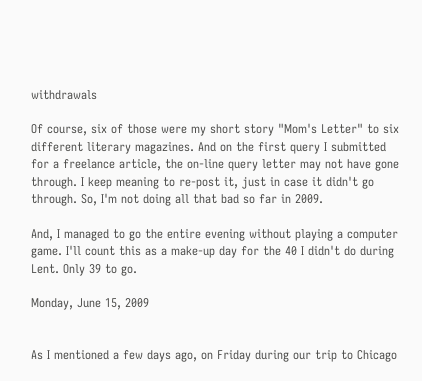withdrawals

Of course, six of those were my short story "Mom's Letter" to six different literary magazines. And on the first query I submitted for a freelance article, the on-line query letter may not have gone through. I keep meaning to re-post it, just in case it didn't go through. So, I'm not doing all that bad so far in 2009.

And, I managed to go the entire evening without playing a computer game. I'll count this as a make-up day for the 40 I didn't do during Lent. Only 39 to go.

Monday, June 15, 2009


As I mentioned a few days ago, on Friday during our trip to Chicago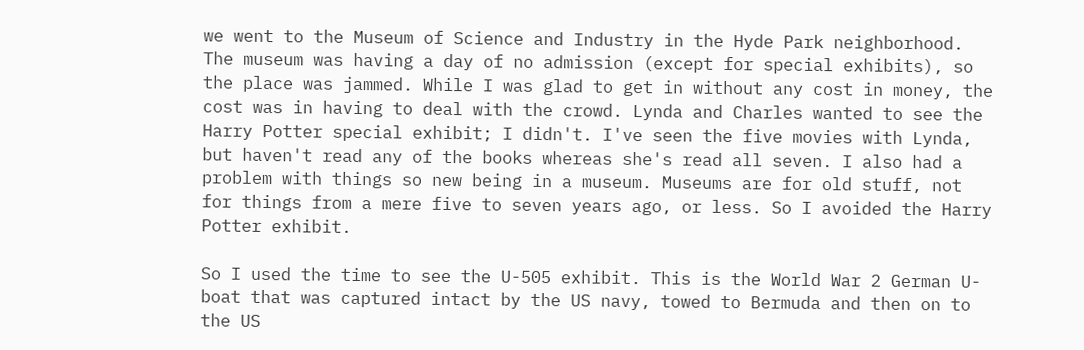we went to the Museum of Science and Industry in the Hyde Park neighborhood. The museum was having a day of no admission (except for special exhibits), so the place was jammed. While I was glad to get in without any cost in money, the cost was in having to deal with the crowd. Lynda and Charles wanted to see the Harry Potter special exhibit; I didn't. I've seen the five movies with Lynda, but haven't read any of the books whereas she's read all seven. I also had a problem with things so new being in a museum. Museums are for old stuff, not for things from a mere five to seven years ago, or less. So I avoided the Harry Potter exhibit.

So I used the time to see the U-505 exhibit. This is the World War 2 German U-boat that was captured intact by the US navy, towed to Bermuda and then on to the US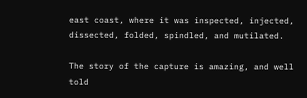east coast, where it was inspected, injected, dissected, folded, spindled, and mutilated.

The story of the capture is amazing, and well told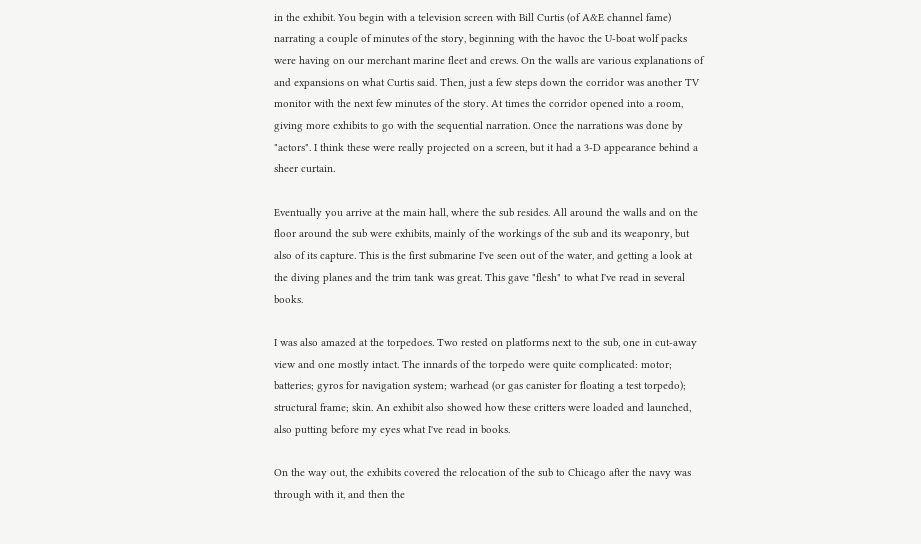in the exhibit. You begin with a television screen with Bill Curtis (of A&E channel fame) narrating a couple of minutes of the story, beginning with the havoc the U-boat wolf packs were having on our merchant marine fleet and crews. On the walls are various explanations of and expansions on what Curtis said. Then, just a few steps down the corridor was another TV monitor with the next few minutes of the story. At times the corridor opened into a room, giving more exhibits to go with the sequential narration. Once the narrations was done by "actors". I think these were really projected on a screen, but it had a 3-D appearance behind a sheer curtain.

Eventually you arrive at the main hall, where the sub resides. All around the walls and on the floor around the sub were exhibits, mainly of the workings of the sub and its weaponry, but also of its capture. This is the first submarine I've seen out of the water, and getting a look at the diving planes and the trim tank was great. This gave "flesh" to what I've read in several books.

I was also amazed at the torpedoes. Two rested on platforms next to the sub, one in cut-away view and one mostly intact. The innards of the torpedo were quite complicated: motor; batteries; gyros for navigation system; warhead (or gas canister for floating a test torpedo); structural frame; skin. An exhibit also showed how these critters were loaded and launched, also putting before my eyes what I've read in books.

On the way out, the exhibits covered the relocation of the sub to Chicago after the navy was through with it, and then the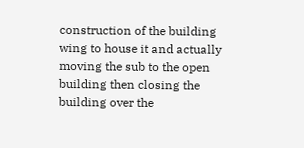construction of the building wing to house it and actually moving the sub to the open building then closing the building over the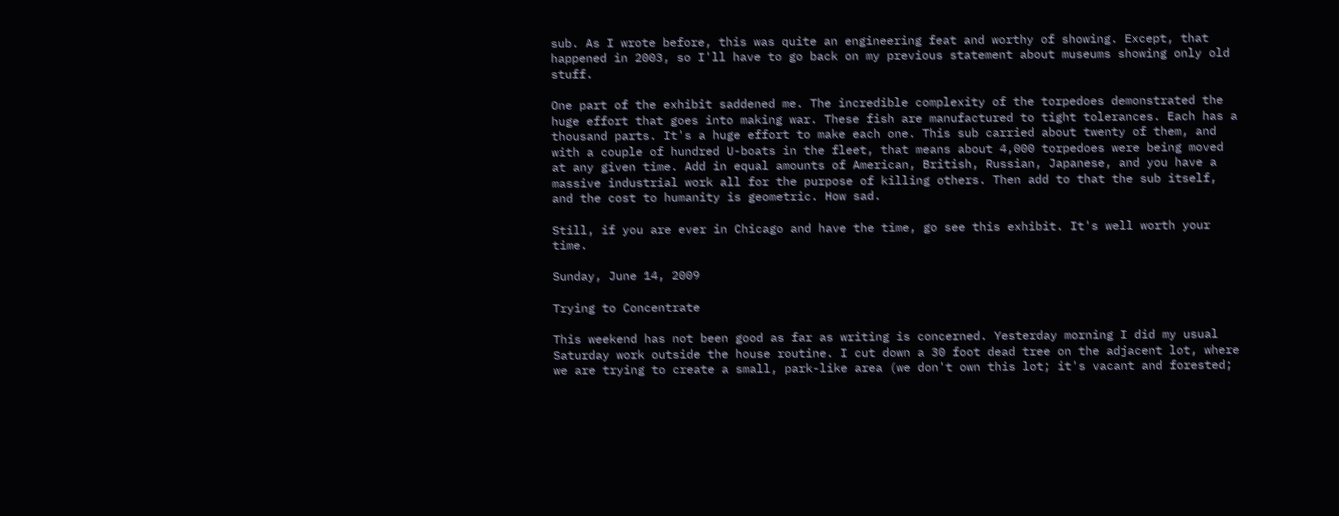sub. As I wrote before, this was quite an engineering feat and worthy of showing. Except, that happened in 2003, so I'll have to go back on my previous statement about museums showing only old stuff.

One part of the exhibit saddened me. The incredible complexity of the torpedoes demonstrated the huge effort that goes into making war. These fish are manufactured to tight tolerances. Each has a thousand parts. It's a huge effort to make each one. This sub carried about twenty of them, and with a couple of hundred U-boats in the fleet, that means about 4,000 torpedoes were being moved at any given time. Add in equal amounts of American, British, Russian, Japanese, and you have a massive industrial work all for the purpose of killing others. Then add to that the sub itself, and the cost to humanity is geometric. How sad.

Still, if you are ever in Chicago and have the time, go see this exhibit. It's well worth your time.

Sunday, June 14, 2009

Trying to Concentrate

This weekend has not been good as far as writing is concerned. Yesterday morning I did my usual Saturday work outside the house routine. I cut down a 30 foot dead tree on the adjacent lot, where we are trying to create a small, park-like area (we don't own this lot; it's vacant and forested;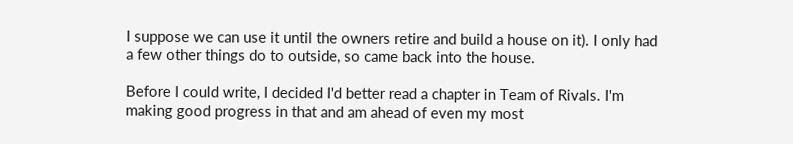I suppose we can use it until the owners retire and build a house on it). I only had a few other things do to outside, so came back into the house.

Before I could write, I decided I'd better read a chapter in Team of Rivals. I'm making good progress in that and am ahead of even my most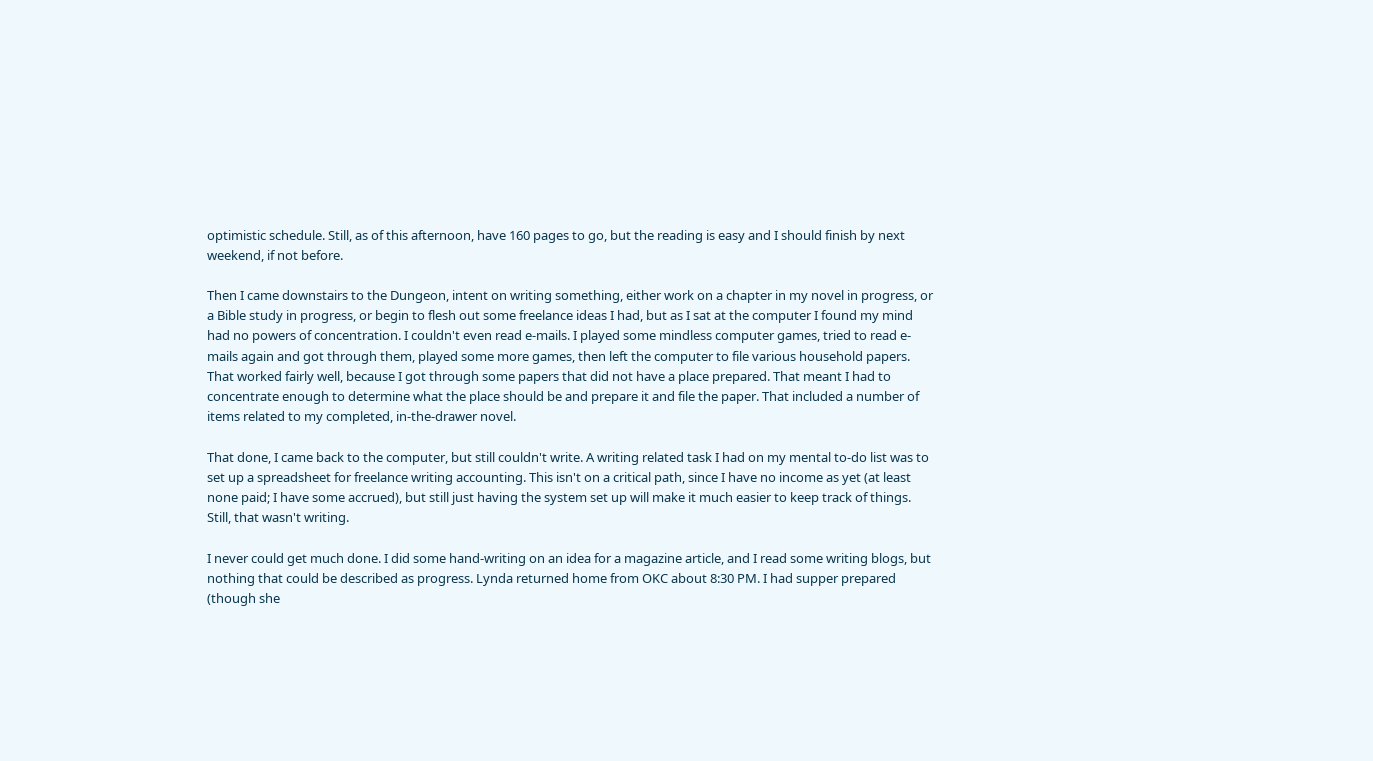optimistic schedule. Still, as of this afternoon, have 160 pages to go, but the reading is easy and I should finish by next weekend, if not before.

Then I came downstairs to the Dungeon, intent on writing something, either work on a chapter in my novel in progress, or a Bible study in progress, or begin to flesh out some freelance ideas I had, but as I sat at the computer I found my mind had no powers of concentration. I couldn't even read e-mails. I played some mindless computer games, tried to read e-mails again and got through them, played some more games, then left the computer to file various household papers. That worked fairly well, because I got through some papers that did not have a place prepared. That meant I had to concentrate enough to determine what the place should be and prepare it and file the paper. That included a number of items related to my completed, in-the-drawer novel.

That done, I came back to the computer, but still couldn't write. A writing related task I had on my mental to-do list was to set up a spreadsheet for freelance writing accounting. This isn't on a critical path, since I have no income as yet (at least none paid; I have some accrued), but still just having the system set up will make it much easier to keep track of things. Still, that wasn't writing.

I never could get much done. I did some hand-writing on an idea for a magazine article, and I read some writing blogs, but nothing that could be described as progress. Lynda returned home from OKC about 8:30 PM. I had supper prepared (though she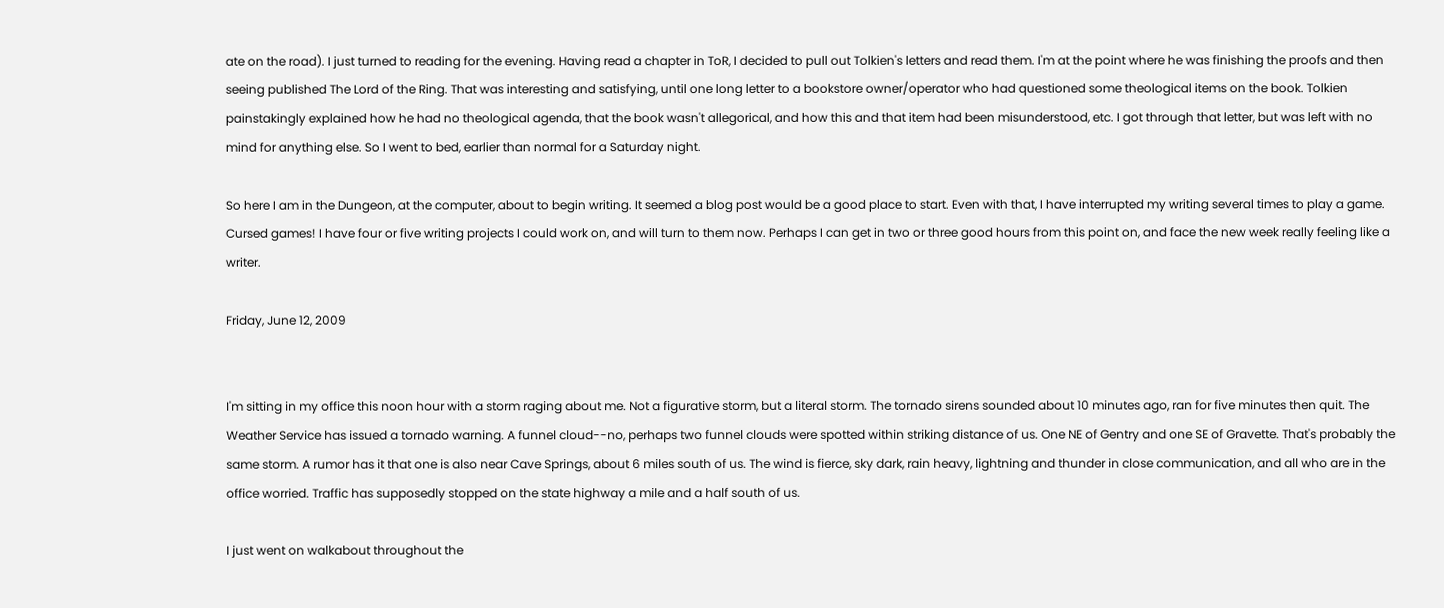ate on the road). I just turned to reading for the evening. Having read a chapter in ToR, I decided to pull out Tolkien's letters and read them. I'm at the point where he was finishing the proofs and then seeing published The Lord of the Ring. That was interesting and satisfying, until one long letter to a bookstore owner/operator who had questioned some theological items on the book. Tolkien painstakingly explained how he had no theological agenda, that the book wasn't allegorical, and how this and that item had been misunderstood, etc. I got through that letter, but was left with no mind for anything else. So I went to bed, earlier than normal for a Saturday night.

So here I am in the Dungeon, at the computer, about to begin writing. It seemed a blog post would be a good place to start. Even with that, I have interrupted my writing several times to play a game. Cursed games! I have four or five writing projects I could work on, and will turn to them now. Perhaps I can get in two or three good hours from this point on, and face the new week really feeling like a writer.

Friday, June 12, 2009


I'm sitting in my office this noon hour with a storm raging about me. Not a figurative storm, but a literal storm. The tornado sirens sounded about 10 minutes ago, ran for five minutes then quit. The Weather Service has issued a tornado warning. A funnel cloud--no, perhaps two funnel clouds were spotted within striking distance of us. One NE of Gentry and one SE of Gravette. That's probably the same storm. A rumor has it that one is also near Cave Springs, about 6 miles south of us. The wind is fierce, sky dark, rain heavy, lightning and thunder in close communication, and all who are in the office worried. Traffic has supposedly stopped on the state highway a mile and a half south of us.

I just went on walkabout throughout the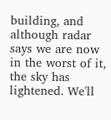building, and although radar says we are now in the worst of it, the sky has lightened. We'll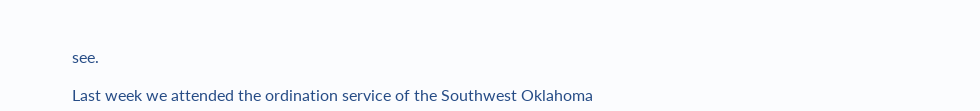see.

Last week we attended the ordination service of the Southwest Oklahoma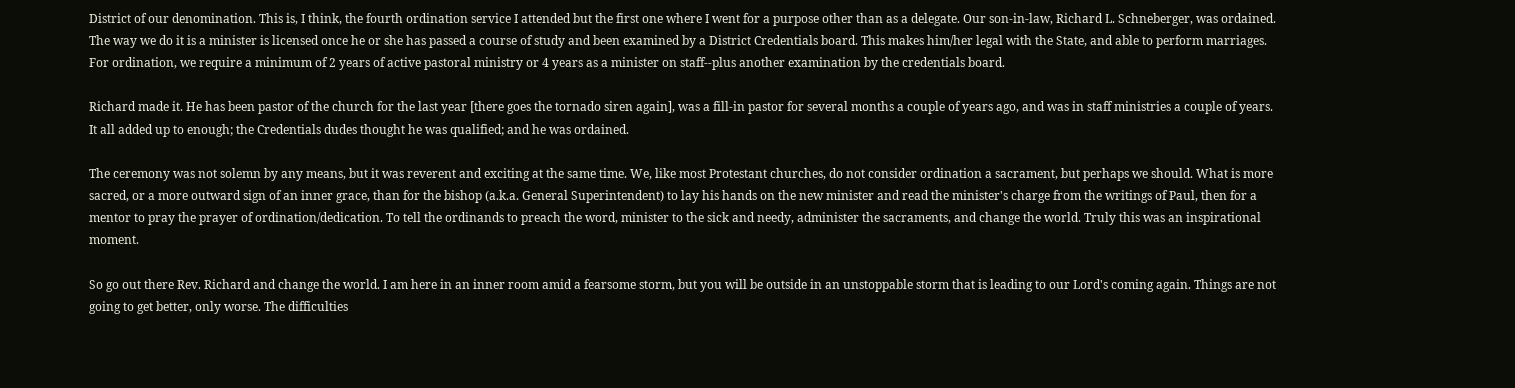District of our denomination. This is, I think, the fourth ordination service I attended but the first one where I went for a purpose other than as a delegate. Our son-in-law, Richard L. Schneberger, was ordained. The way we do it is a minister is licensed once he or she has passed a course of study and been examined by a District Credentials board. This makes him/her legal with the State, and able to perform marriages. For ordination, we require a minimum of 2 years of active pastoral ministry or 4 years as a minister on staff--plus another examination by the credentials board.

Richard made it. He has been pastor of the church for the last year [there goes the tornado siren again], was a fill-in pastor for several months a couple of years ago, and was in staff ministries a couple of years. It all added up to enough; the Credentials dudes thought he was qualified; and he was ordained.

The ceremony was not solemn by any means, but it was reverent and exciting at the same time. We, like most Protestant churches, do not consider ordination a sacrament, but perhaps we should. What is more sacred, or a more outward sign of an inner grace, than for the bishop (a.k.a. General Superintendent) to lay his hands on the new minister and read the minister's charge from the writings of Paul, then for a mentor to pray the prayer of ordination/dedication. To tell the ordinands to preach the word, minister to the sick and needy, administer the sacraments, and change the world. Truly this was an inspirational moment.

So go out there Rev. Richard and change the world. I am here in an inner room amid a fearsome storm, but you will be outside in an unstoppable storm that is leading to our Lord's coming again. Things are not going to get better, only worse. The difficulties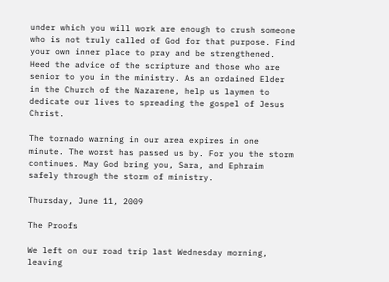under which you will work are enough to crush someone who is not truly called of God for that purpose. Find your own inner place to pray and be strengthened. Heed the advice of the scripture and those who are senior to you in the ministry. As an ordained Elder in the Church of the Nazarene, help us laymen to dedicate our lives to spreading the gospel of Jesus Christ.

The tornado warning in our area expires in one minute. The worst has passed us by. For you the storm continues. May God bring you, Sara, and Ephraim safely through the storm of ministry.

Thursday, June 11, 2009

The Proofs

We left on our road trip last Wednesday morning, leaving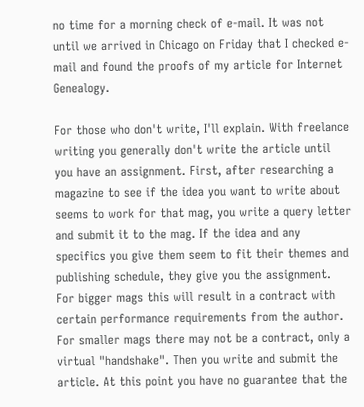no time for a morning check of e-mail. It was not until we arrived in Chicago on Friday that I checked e-mail and found the proofs of my article for Internet Genealogy.

For those who don't write, I'll explain. With freelance writing you generally don't write the article until you have an assignment. First, after researching a magazine to see if the idea you want to write about seems to work for that mag, you write a query letter and submit it to the mag. If the idea and any specifics you give them seem to fit their themes and publishing schedule, they give you the assignment. For bigger mags this will result in a contract with certain performance requirements from the author. For smaller mags there may not be a contract, only a virtual "handshake". Then you write and submit the article. At this point you have no guarantee that the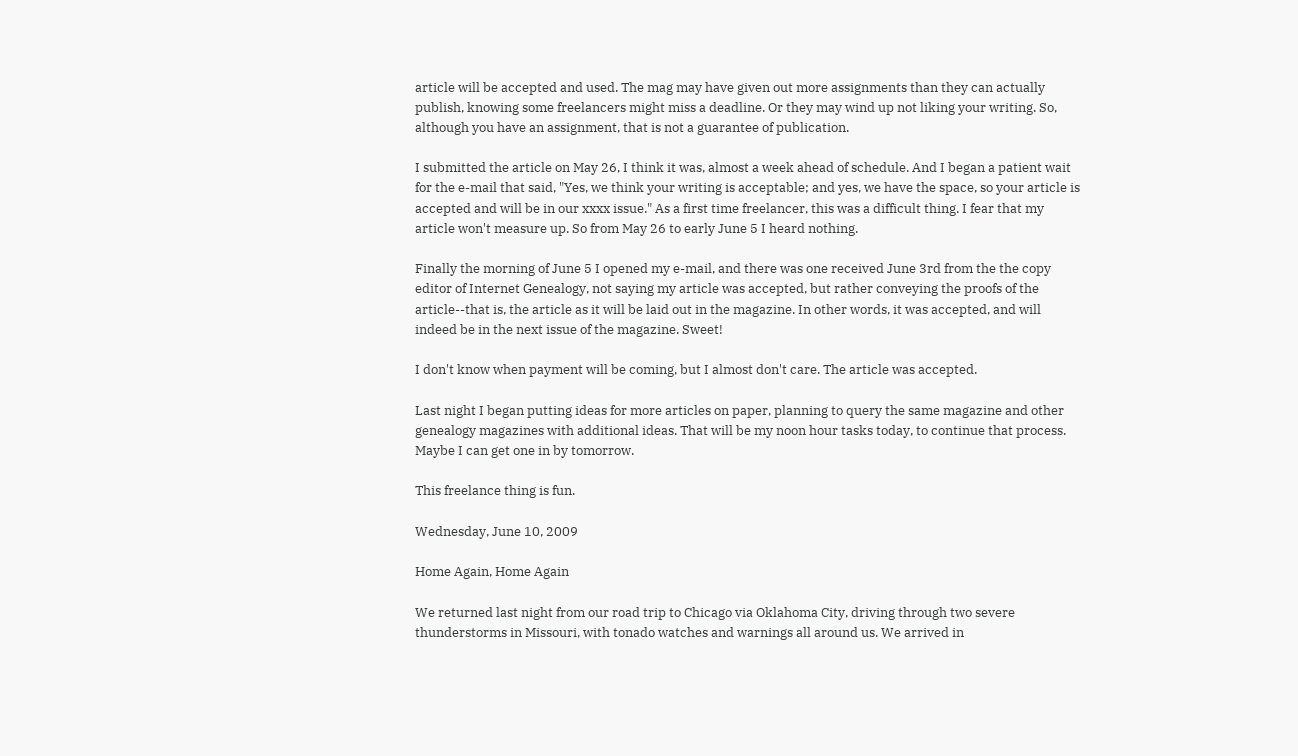article will be accepted and used. The mag may have given out more assignments than they can actually publish, knowing some freelancers might miss a deadline. Or they may wind up not liking your writing. So, although you have an assignment, that is not a guarantee of publication.

I submitted the article on May 26, I think it was, almost a week ahead of schedule. And I began a patient wait for the e-mail that said, "Yes, we think your writing is acceptable; and yes, we have the space, so your article is accepted and will be in our xxxx issue." As a first time freelancer, this was a difficult thing. I fear that my article won't measure up. So from May 26 to early June 5 I heard nothing.

Finally the morning of June 5 I opened my e-mail, and there was one received June 3rd from the the copy editor of Internet Genealogy, not saying my article was accepted, but rather conveying the proofs of the article--that is, the article as it will be laid out in the magazine. In other words, it was accepted, and will indeed be in the next issue of the magazine. Sweet!

I don't know when payment will be coming, but I almost don't care. The article was accepted.

Last night I began putting ideas for more articles on paper, planning to query the same magazine and other genealogy magazines with additional ideas. That will be my noon hour tasks today, to continue that process. Maybe I can get one in by tomorrow.

This freelance thing is fun.

Wednesday, June 10, 2009

Home Again, Home Again

We returned last night from our road trip to Chicago via Oklahoma City, driving through two severe thunderstorms in Missouri, with tonado watches and warnings all around us. We arrived in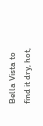Bella Vista to find it dry, hot,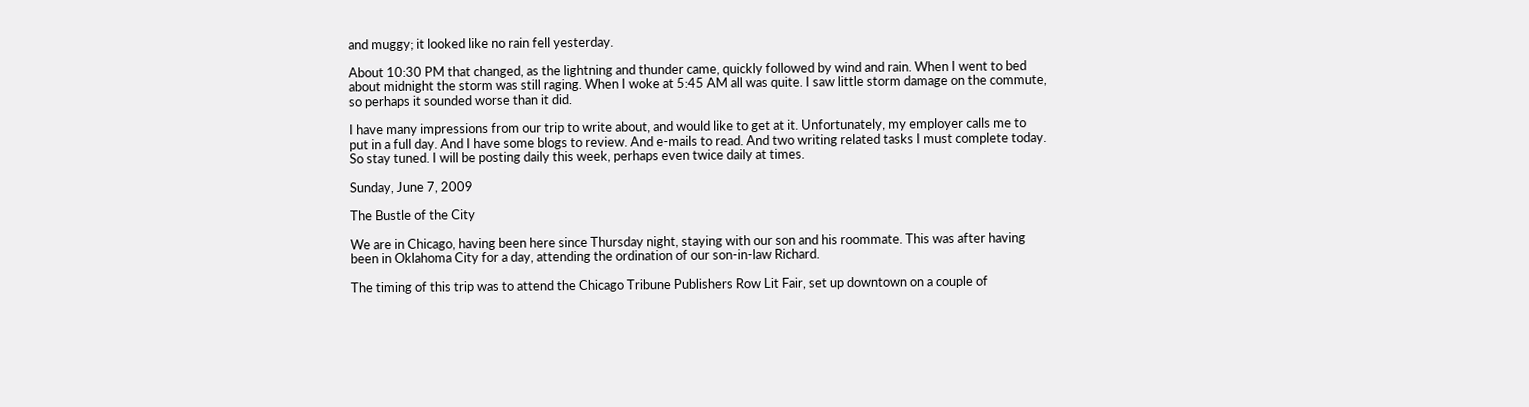and muggy; it looked like no rain fell yesterday.

About 10:30 PM that changed, as the lightning and thunder came, quickly followed by wind and rain. When I went to bed about midnight the storm was still raging. When I woke at 5:45 AM all was quite. I saw little storm damage on the commute, so perhaps it sounded worse than it did.

I have many impressions from our trip to write about, and would like to get at it. Unfortunately, my employer calls me to put in a full day. And I have some blogs to review. And e-mails to read. And two writing related tasks I must complete today. So stay tuned. I will be posting daily this week, perhaps even twice daily at times.

Sunday, June 7, 2009

The Bustle of the City

We are in Chicago, having been here since Thursday night, staying with our son and his roommate. This was after having been in Oklahoma City for a day, attending the ordination of our son-in-law Richard.

The timing of this trip was to attend the Chicago Tribune Publishers Row Lit Fair, set up downtown on a couple of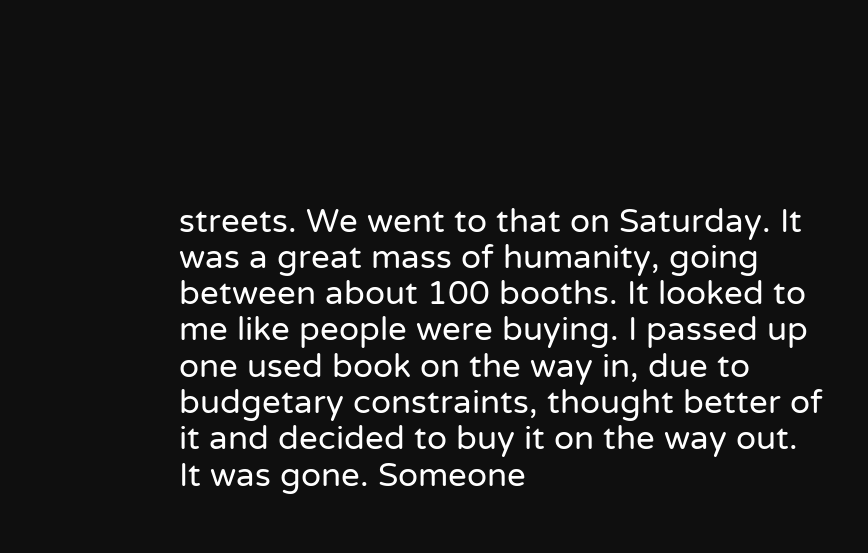streets. We went to that on Saturday. It was a great mass of humanity, going between about 100 booths. It looked to me like people were buying. I passed up one used book on the way in, due to budgetary constraints, thought better of it and decided to buy it on the way out. It was gone. Someone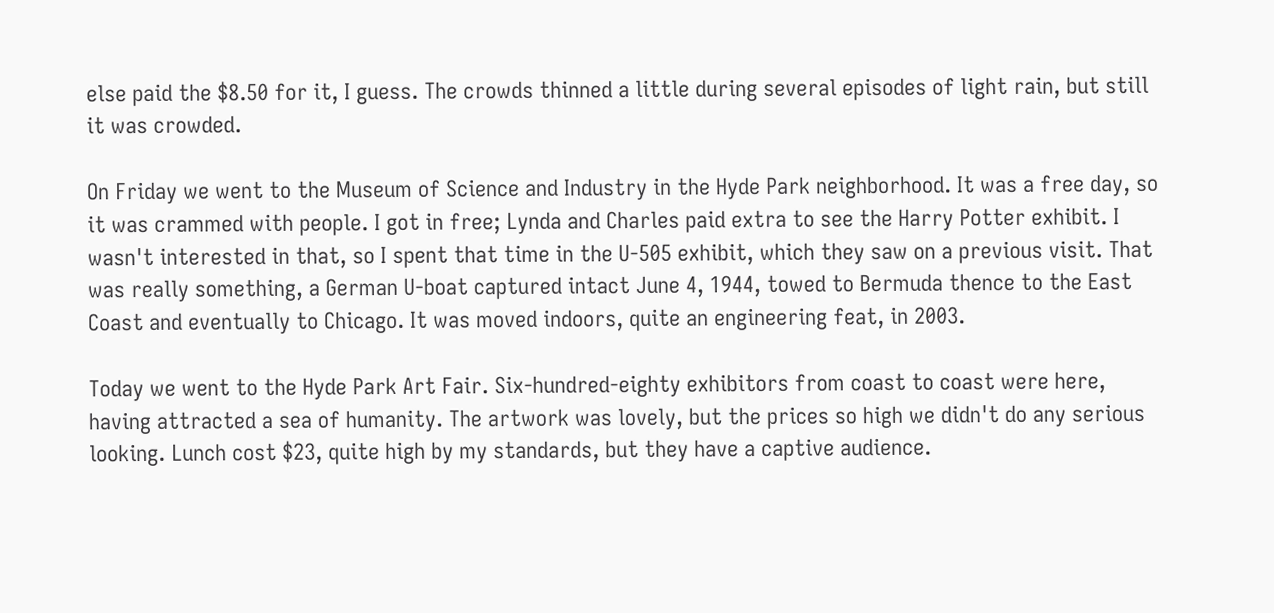else paid the $8.50 for it, I guess. The crowds thinned a little during several episodes of light rain, but still it was crowded.

On Friday we went to the Museum of Science and Industry in the Hyde Park neighborhood. It was a free day, so it was crammed with people. I got in free; Lynda and Charles paid extra to see the Harry Potter exhibit. I wasn't interested in that, so I spent that time in the U-505 exhibit, which they saw on a previous visit. That was really something, a German U-boat captured intact June 4, 1944, towed to Bermuda thence to the East Coast and eventually to Chicago. It was moved indoors, quite an engineering feat, in 2003.

Today we went to the Hyde Park Art Fair. Six-hundred-eighty exhibitors from coast to coast were here, having attracted a sea of humanity. The artwork was lovely, but the prices so high we didn't do any serious looking. Lunch cost $23, quite high by my standards, but they have a captive audience.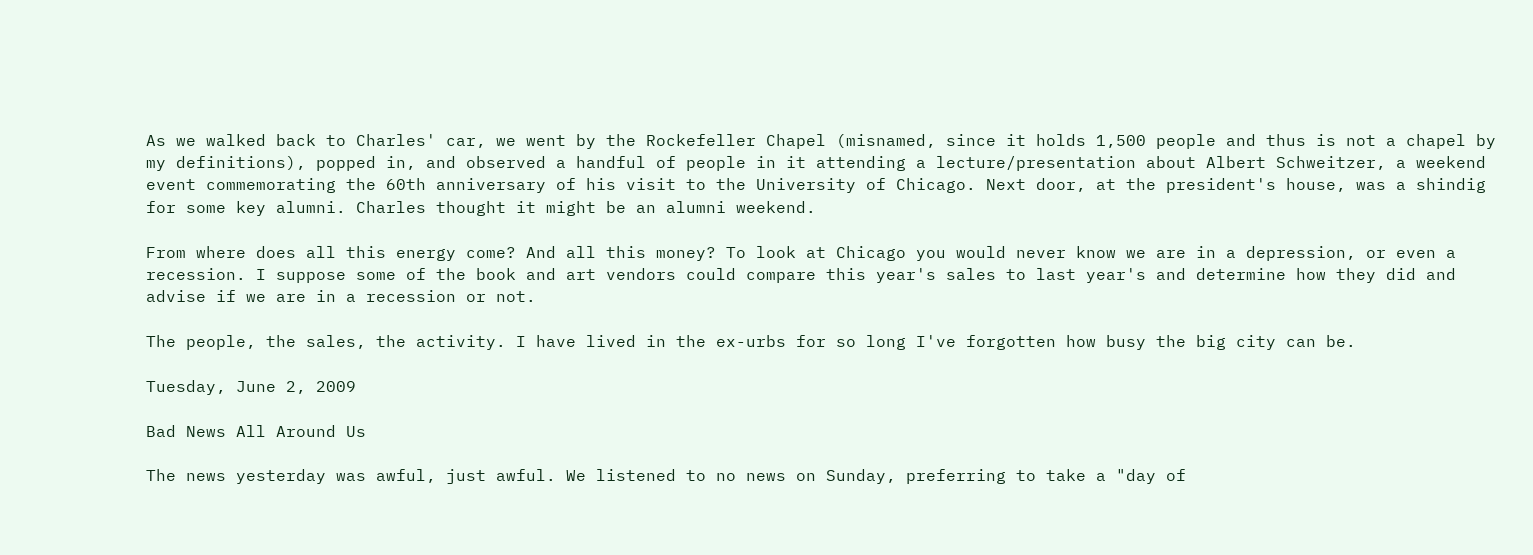As we walked back to Charles' car, we went by the Rockefeller Chapel (misnamed, since it holds 1,500 people and thus is not a chapel by my definitions), popped in, and observed a handful of people in it attending a lecture/presentation about Albert Schweitzer, a weekend event commemorating the 60th anniversary of his visit to the University of Chicago. Next door, at the president's house, was a shindig for some key alumni. Charles thought it might be an alumni weekend.

From where does all this energy come? And all this money? To look at Chicago you would never know we are in a depression, or even a recession. I suppose some of the book and art vendors could compare this year's sales to last year's and determine how they did and advise if we are in a recession or not.

The people, the sales, the activity. I have lived in the ex-urbs for so long I've forgotten how busy the big city can be.

Tuesday, June 2, 2009

Bad News All Around Us

The news yesterday was awful, just awful. We listened to no news on Sunday, preferring to take a "day of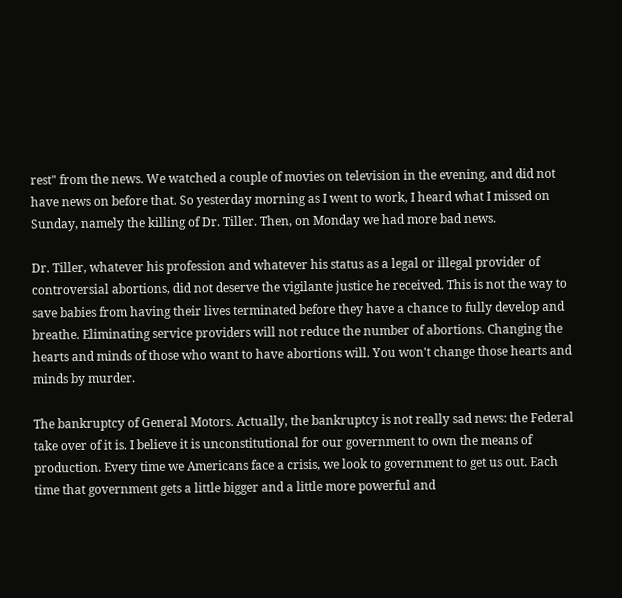rest" from the news. We watched a couple of movies on television in the evening, and did not have news on before that. So yesterday morning as I went to work, I heard what I missed on Sunday, namely the killing of Dr. Tiller. Then, on Monday we had more bad news.

Dr. Tiller, whatever his profession and whatever his status as a legal or illegal provider of controversial abortions, did not deserve the vigilante justice he received. This is not the way to save babies from having their lives terminated before they have a chance to fully develop and breathe. Eliminating service providers will not reduce the number of abortions. Changing the hearts and minds of those who want to have abortions will. You won't change those hearts and minds by murder.

The bankruptcy of General Motors. Actually, the bankruptcy is not really sad news: the Federal take over of it is. I believe it is unconstitutional for our government to own the means of production. Every time we Americans face a crisis, we look to government to get us out. Each time that government gets a little bigger and a little more powerful and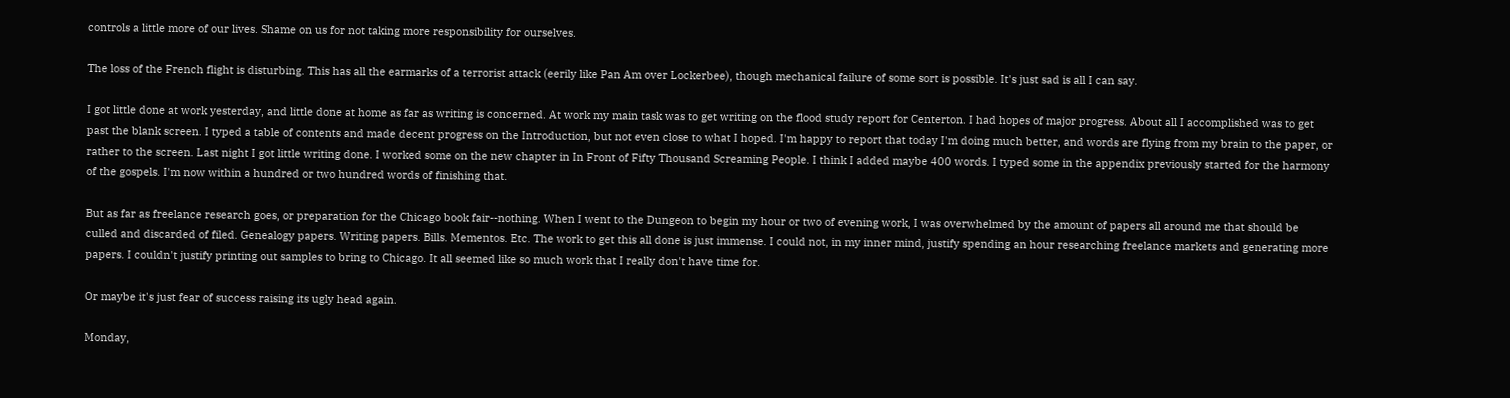controls a little more of our lives. Shame on us for not taking more responsibility for ourselves.

The loss of the French flight is disturbing. This has all the earmarks of a terrorist attack (eerily like Pan Am over Lockerbee), though mechanical failure of some sort is possible. It's just sad is all I can say.

I got little done at work yesterday, and little done at home as far as writing is concerned. At work my main task was to get writing on the flood study report for Centerton. I had hopes of major progress. About all I accomplished was to get past the blank screen. I typed a table of contents and made decent progress on the Introduction, but not even close to what I hoped. I'm happy to report that today I'm doing much better, and words are flying from my brain to the paper, or rather to the screen. Last night I got little writing done. I worked some on the new chapter in In Front of Fifty Thousand Screaming People. I think I added maybe 400 words. I typed some in the appendix previously started for the harmony of the gospels. I'm now within a hundred or two hundred words of finishing that.

But as far as freelance research goes, or preparation for the Chicago book fair--nothing. When I went to the Dungeon to begin my hour or two of evening work, I was overwhelmed by the amount of papers all around me that should be culled and discarded of filed. Genealogy papers. Writing papers. Bills. Mementos. Etc. The work to get this all done is just immense. I could not, in my inner mind, justify spending an hour researching freelance markets and generating more papers. I couldn't justify printing out samples to bring to Chicago. It all seemed like so much work that I really don't have time for.

Or maybe it's just fear of success raising its ugly head again.

Monday,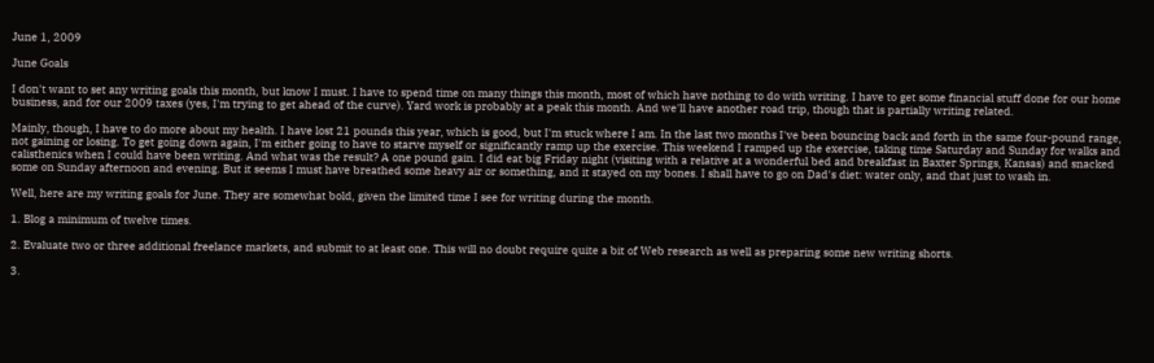June 1, 2009

June Goals

I don't want to set any writing goals this month, but know I must. I have to spend time on many things this month, most of which have nothing to do with writing. I have to get some financial stuff done for our home business, and for our 2009 taxes (yes, I'm trying to get ahead of the curve). Yard work is probably at a peak this month. And we'll have another road trip, though that is partially writing related.

Mainly, though, I have to do more about my health. I have lost 21 pounds this year, which is good, but I'm stuck where I am. In the last two months I've been bouncing back and forth in the same four-pound range, not gaining or losing. To get going down again, I'm either going to have to starve myself or significantly ramp up the exercise. This weekend I ramped up the exercise, taking time Saturday and Sunday for walks and calisthenics when I could have been writing. And what was the result? A one pound gain. I did eat big Friday night (visiting with a relative at a wonderful bed and breakfast in Baxter Springs, Kansas) and snacked some on Sunday afternoon and evening. But it seems I must have breathed some heavy air or something, and it stayed on my bones. I shall have to go on Dad's diet: water only, and that just to wash in.

Well, here are my writing goals for June. They are somewhat bold, given the limited time I see for writing during the month.

1. Blog a minimum of twelve times.

2. Evaluate two or three additional freelance markets, and submit to at least one. This will no doubt require quite a bit of Web research as well as preparing some new writing shorts.

3.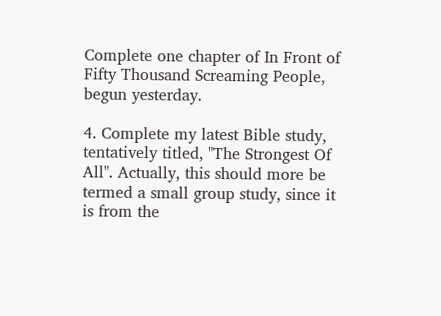Complete one chapter of In Front of Fifty Thousand Screaming People, begun yesterday.

4. Complete my latest Bible study, tentatively titled, "The Strongest Of All". Actually, this should more be termed a small group study, since it is from the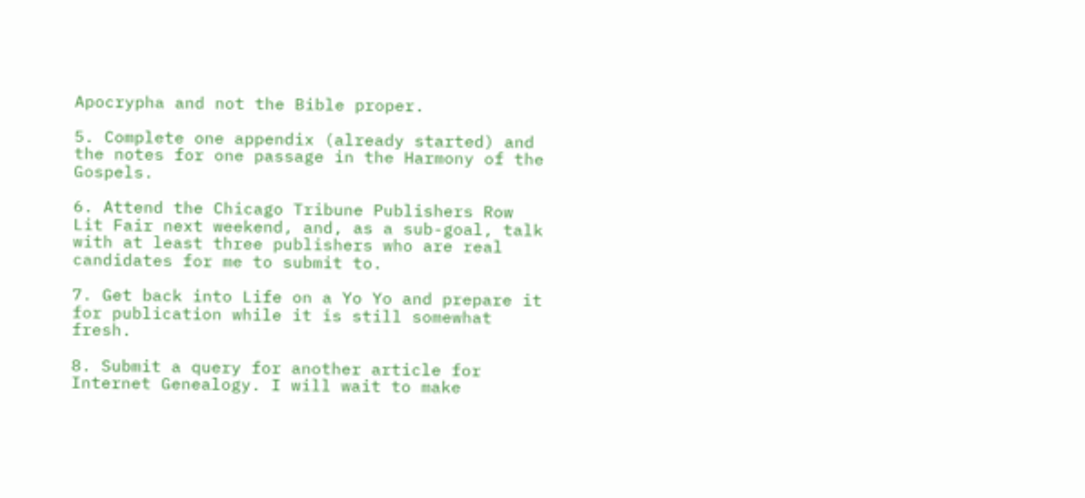Apocrypha and not the Bible proper.

5. Complete one appendix (already started) and the notes for one passage in the Harmony of the Gospels.

6. Attend the Chicago Tribune Publishers Row Lit Fair next weekend, and, as a sub-goal, talk with at least three publishers who are real candidates for me to submit to.

7. Get back into Life on a Yo Yo and prepare it for publication while it is still somewhat fresh.

8. Submit a query for another article for Internet Genealogy. I will wait to make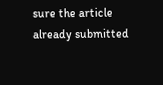sure the article already submitted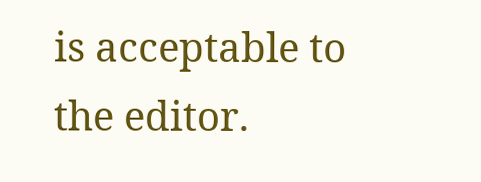is acceptable to the editor.